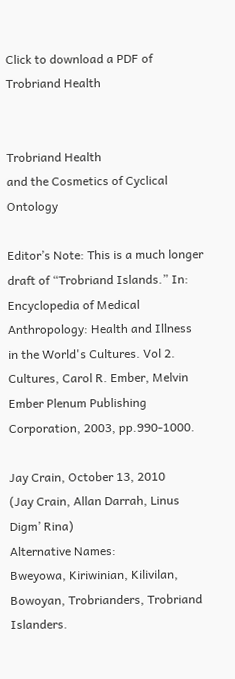Click to download a PDF of Trobriand Health


Trobriand Health
and the Cosmetics of Cyclical Ontology

Editor’s Note: This is a much longer draft of “Trobriand Islands.” In: Encyclopedia of Medical Anthropology: Health and Illness in the World's Cultures. Vol 2. Cultures, Carol R. Ember, Melvin Ember Plenum Publishing Corporation, 2003, pp.990-1000.

Jay Crain, October 13, 2010
(Jay Crain, Allan Darrah, Linus Digm’ Rina)
Alternative Names:
Bweyowa, Kiriwinian, Kilivilan, Bowoyan, Trobrianders, Trobriand Islanders.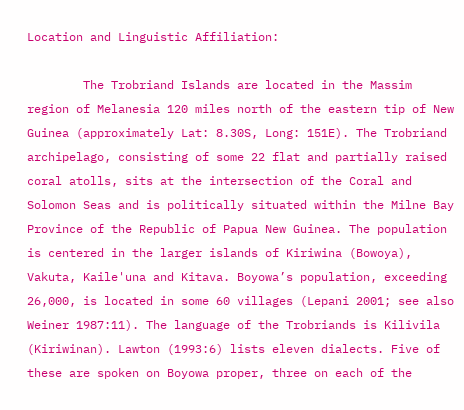Location and Linguistic Affiliation:

        The Trobriand Islands are located in the Massim region of Melanesia 120 miles north of the eastern tip of New Guinea (approximately Lat: 8.30S, Long: 151E). The Trobriand archipelago, consisting of some 22 flat and partially raised coral atolls, sits at the intersection of the Coral and Solomon Seas and is politically situated within the Milne Bay Province of the Republic of Papua New Guinea. The population is centered in the larger islands of Kiriwina (Bowoya), Vakuta, Kaile'una and Kitava. Boyowa’s population, exceeding 26,000, is located in some 60 villages (Lepani 2001; see also Weiner 1987:11). The language of the Trobriands is Kilivila (Kiriwinan). Lawton (1993:6) lists eleven dialects. Five of these are spoken on Boyowa proper, three on each of the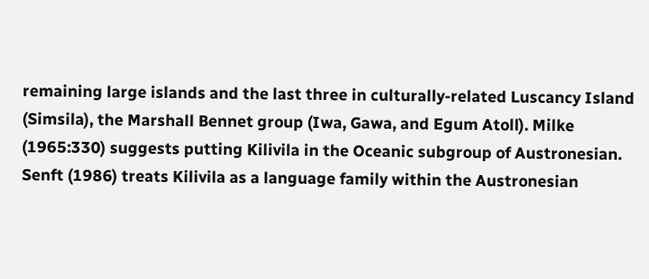remaining large islands and the last three in culturally-related Luscancy Island (Simsila), the Marshall Bennet group (Iwa, Gawa, and Egum Atoll). Milke (1965:330) suggests putting Kilivila in the Oceanic subgroup of Austronesian. Senft (1986) treats Kilivila as a language family within the Austronesian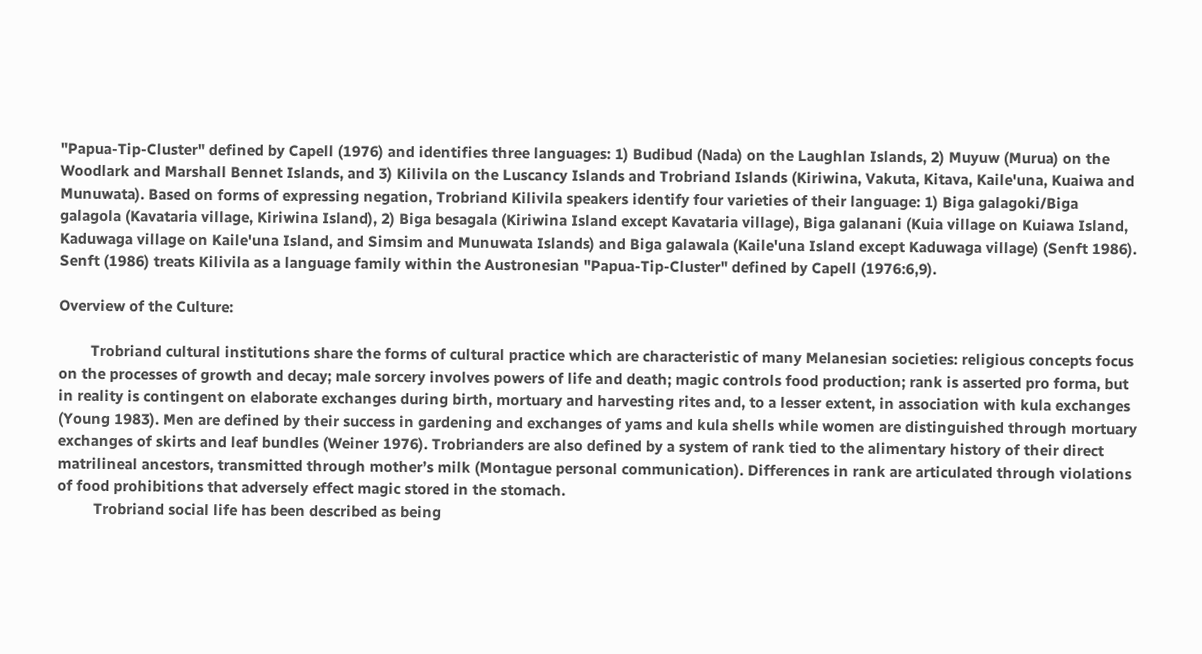"Papua-Tip-Cluster" defined by Capell (1976) and identifies three languages: 1) Budibud (Nada) on the Laughlan Islands, 2) Muyuw (Murua) on the Woodlark and Marshall Bennet Islands, and 3) Kilivila on the Luscancy Islands and Trobriand Islands (Kiriwina, Vakuta, Kitava, Kaile'una, Kuaiwa and Munuwata). Based on forms of expressing negation, Trobriand Kilivila speakers identify four varieties of their language: 1) Biga galagoki/Biga galagola (Kavataria village, Kiriwina Island), 2) Biga besagala (Kiriwina Island except Kavataria village), Biga galanani (Kuia village on Kuiawa Island, Kaduwaga village on Kaile'una Island, and Simsim and Munuwata Islands) and Biga galawala (Kaile'una Island except Kaduwaga village) (Senft 1986). Senft (1986) treats Kilivila as a language family within the Austronesian "Papua-Tip-Cluster" defined by Capell (1976:6,9).

Overview of the Culture:

        Trobriand cultural institutions share the forms of cultural practice which are characteristic of many Melanesian societies: religious concepts focus on the processes of growth and decay; male sorcery involves powers of life and death; magic controls food production; rank is asserted pro forma, but in reality is contingent on elaborate exchanges during birth, mortuary and harvesting rites and, to a lesser extent, in association with kula exchanges (Young 1983). Men are defined by their success in gardening and exchanges of yams and kula shells while women are distinguished through mortuary exchanges of skirts and leaf bundles (Weiner 1976). Trobrianders are also defined by a system of rank tied to the alimentary history of their direct matrilineal ancestors, transmitted through mother’s milk (Montague personal communication). Differences in rank are articulated through violations of food prohibitions that adversely effect magic stored in the stomach.
         Trobriand social life has been described as being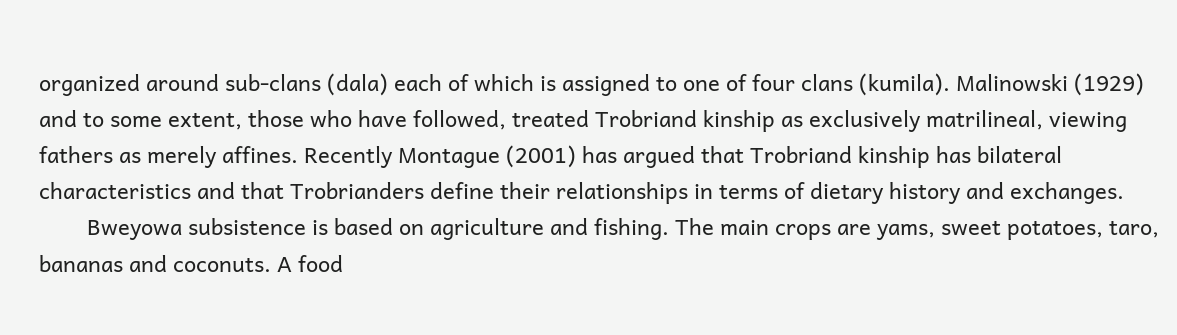organized around sub-clans (dala) each of which is assigned to one of four clans (kumila). Malinowski (1929) and to some extent, those who have followed, treated Trobriand kinship as exclusively matrilineal, viewing fathers as merely affines. Recently Montague (2001) has argued that Trobriand kinship has bilateral characteristics and that Trobrianders define their relationships in terms of dietary history and exchanges.
        Bweyowa subsistence is based on agriculture and fishing. The main crops are yams, sweet potatoes, taro, bananas and coconuts. A food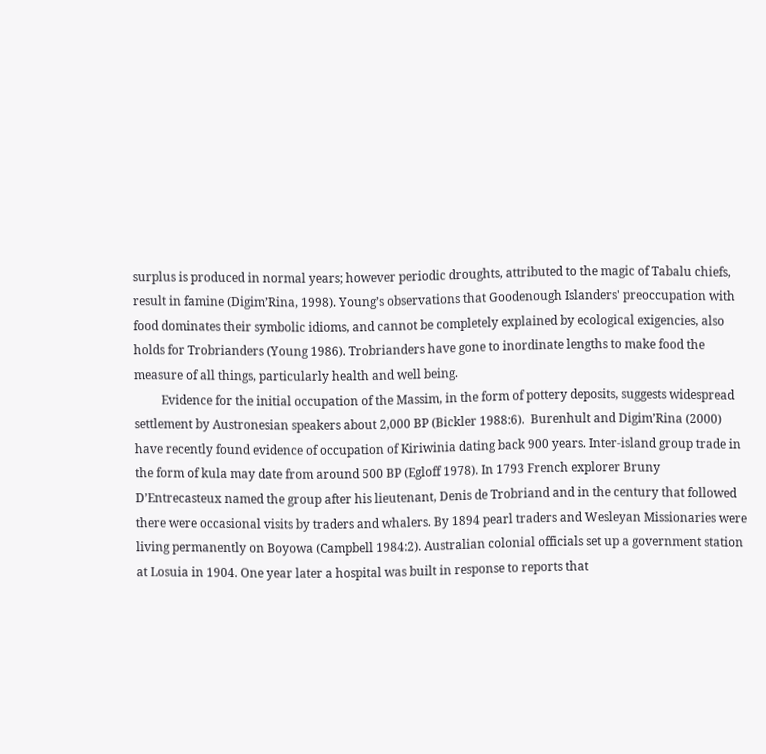surplus is produced in normal years; however periodic droughts, attributed to the magic of Tabalu chiefs, result in famine (Digim’Rina, 1998). Young’s observations that Goodenough Islanders' preoccupation with food dominates their symbolic idioms, and cannot be completely explained by ecological exigencies, also holds for Trobrianders (Young 1986). Trobrianders have gone to inordinate lengths to make food the measure of all things, particularly health and well being.
         Evidence for the initial occupation of the Massim, in the form of pottery deposits, suggests widespread settlement by Austronesian speakers about 2,000 BP (Bickler 1988:6).  Burenhult and Digim’Rina (2000) have recently found evidence of occupation of Kiriwinia dating back 900 years. Inter-island group trade in the form of kula may date from around 500 BP (Egloff 1978). In 1793 French explorer Bruny D’Entrecasteux named the group after his lieutenant, Denis de Trobriand and in the century that followed there were occasional visits by traders and whalers. By 1894 pearl traders and Wesleyan Missionaries were living permanently on Boyowa (Campbell 1984:2). Australian colonial officials set up a government station at Losuia in 1904. One year later a hospital was built in response to reports that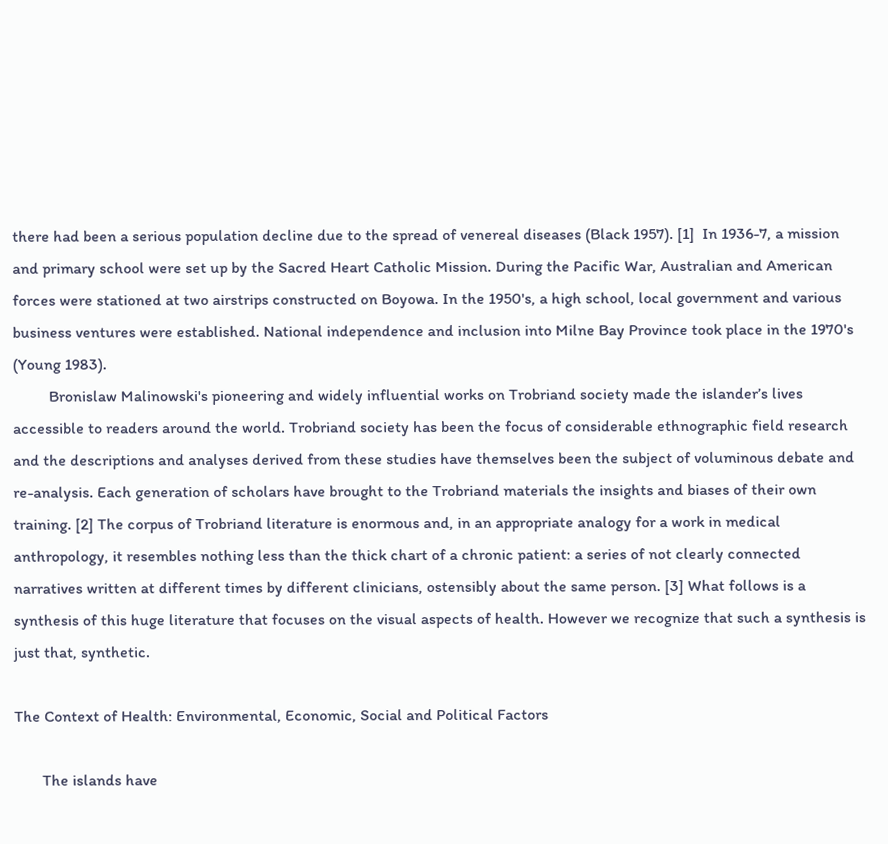there had been a serious population decline due to the spread of venereal diseases (Black 1957). [1]  In 1936-7, a mission and primary school were set up by the Sacred Heart Catholic Mission. During the Pacific War, Australian and American forces were stationed at two airstrips constructed on Boyowa. In the 1950's, a high school, local government and various business ventures were established. National independence and inclusion into Milne Bay Province took place in the 1970's (Young 1983).
         Bronislaw Malinowski's pioneering and widely influential works on Trobriand society made the islander’s lives accessible to readers around the world. Trobriand society has been the focus of considerable ethnographic field research and the descriptions and analyses derived from these studies have themselves been the subject of voluminous debate and re-analysis. Each generation of scholars have brought to the Trobriand materials the insights and biases of their own training. [2] The corpus of Trobriand literature is enormous and, in an appropriate analogy for a work in medical anthropology, it resembles nothing less than the thick chart of a chronic patient: a series of not clearly connected narratives written at different times by different clinicians, ostensibly about the same person. [3] What follows is a synthesis of this huge literature that focuses on the visual aspects of health. However we recognize that such a synthesis is just that, synthetic.

The Context of Health: Environmental, Economic, Social and Political Factors

       The islands have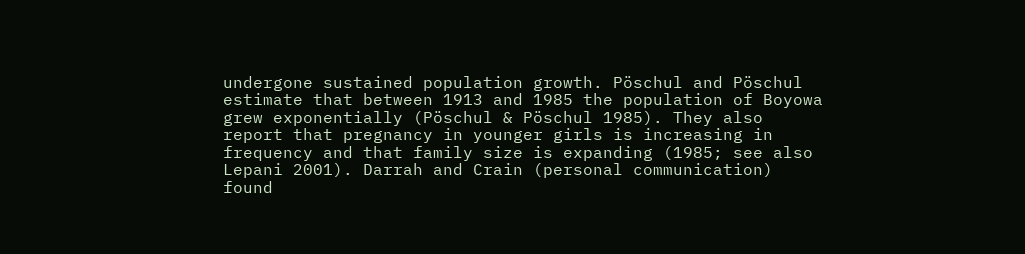undergone sustained population growth. Pöschul and Pöschul estimate that between 1913 and 1985 the population of Boyowa grew exponentially (Pöschul & Pöschul 1985). They also report that pregnancy in younger girls is increasing in frequency and that family size is expanding (1985; see also Lepani 2001). Darrah and Crain (personal communication) found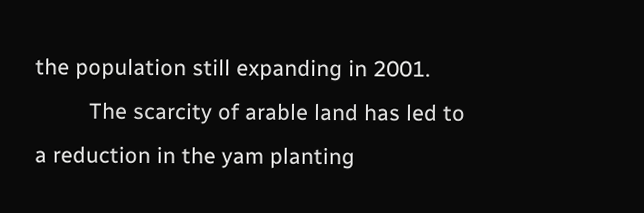the population still expanding in 2001.
         The scarcity of arable land has led to a reduction in the yam planting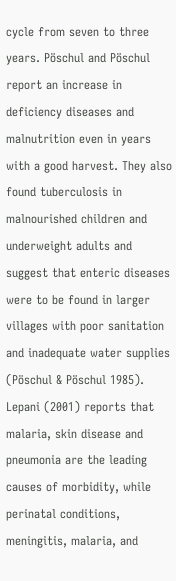cycle from seven to three years. Pöschul and Pöschul report an increase in deficiency diseases and malnutrition even in years with a good harvest. They also found tuberculosis in malnourished children and underweight adults and suggest that enteric diseases were to be found in larger villages with poor sanitation and inadequate water supplies (Pöschul & Pöschul 1985). Lepani (2001) reports that malaria, skin disease and pneumonia are the leading causes of morbidity, while perinatal conditions, meningitis, malaria, and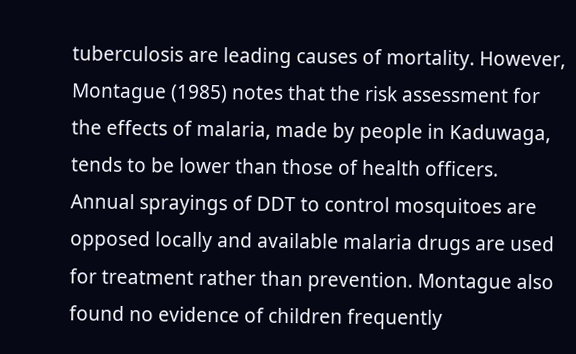tuberculosis are leading causes of mortality. However, Montague (1985) notes that the risk assessment for the effects of malaria, made by people in Kaduwaga, tends to be lower than those of health officers. Annual sprayings of DDT to control mosquitoes are opposed locally and available malaria drugs are used for treatment rather than prevention. Montague also found no evidence of children frequently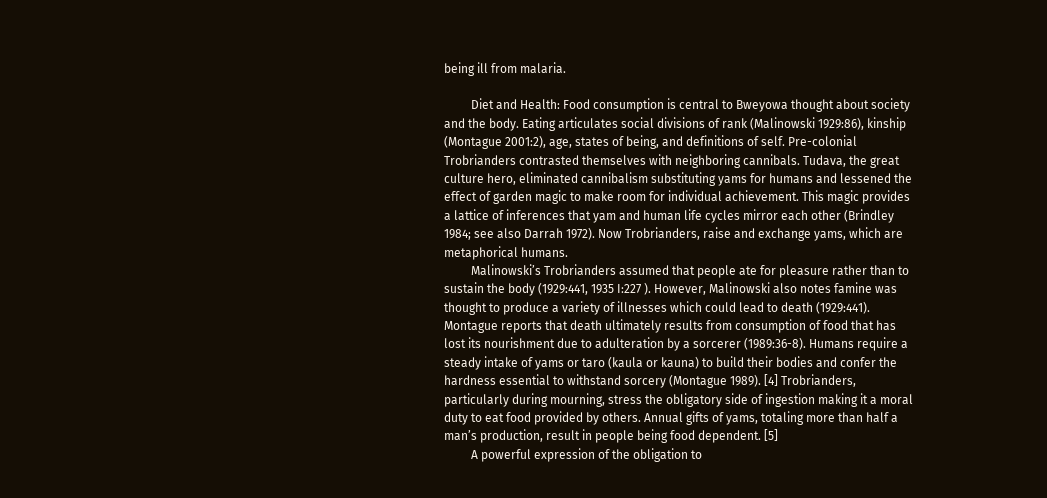being ill from malaria.

         Diet and Health: Food consumption is central to Bweyowa thought about society and the body. Eating articulates social divisions of rank (Malinowski 1929:86), kinship (Montague 2001:2), age, states of being, and definitions of self. Pre-colonial Trobrianders contrasted themselves with neighboring cannibals. Tudava, the great culture hero, eliminated cannibalism substituting yams for humans and lessened the effect of garden magic to make room for individual achievement. This magic provides a lattice of inferences that yam and human life cycles mirror each other (Brindley 1984; see also Darrah 1972). Now Trobrianders, raise and exchange yams, which are metaphorical humans.
         Malinowski’s Trobrianders assumed that people ate for pleasure rather than to sustain the body (1929:441, 1935 I:227 ). However, Malinowski also notes famine was thought to produce a variety of illnesses which could lead to death (1929:441). Montague reports that death ultimately results from consumption of food that has lost its nourishment due to adulteration by a sorcerer (1989:36-8). Humans require a steady intake of yams or taro (kaula or kauna) to build their bodies and confer the hardness essential to withstand sorcery (Montague 1989). [4] Trobrianders, particularly during mourning, stress the obligatory side of ingestion making it a moral duty to eat food provided by others. Annual gifts of yams, totaling more than half a man’s production, result in people being food dependent. [5]
         A powerful expression of the obligation to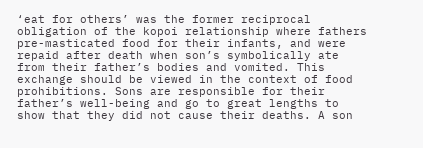‘eat for others’ was the former reciprocal obligation of the kopoi relationship where fathers pre-masticated food for their infants, and were repaid after death when son’s symbolically ate from their father’s bodies and vomited. This exchange should be viewed in the context of food prohibitions. Sons are responsible for their father’s well-being and go to great lengths to show that they did not cause their deaths. A son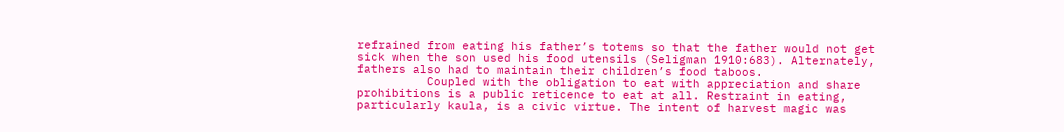refrained from eating his father’s totems so that the father would not get sick when the son used his food utensils (Seligman 1910:683). Alternately, fathers also had to maintain their children’s food taboos.
          Coupled with the obligation to eat with appreciation and share prohibitions is a public reticence to eat at all. Restraint in eating, particularly kaula, is a civic virtue. The intent of harvest magic was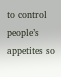to control people’s appetites so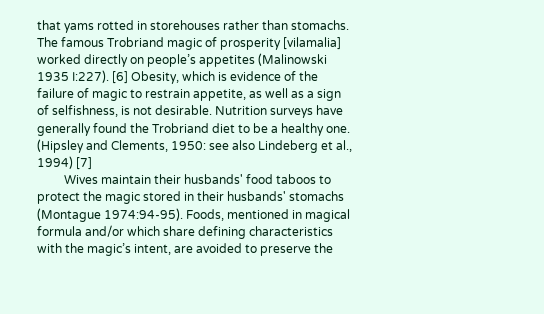that yams rotted in storehouses rather than stomachs. The famous Trobriand magic of prosperity [vilamalia] worked directly on people’s appetites (Malinowski 1935 I:227). [6] Obesity, which is evidence of the failure of magic to restrain appetite, as well as a sign of selfishness, is not desirable. Nutrition surveys have generally found the Trobriand diet to be a healthy one. (Hipsley and Clements, 1950: see also Lindeberg et al., 1994) [7]
         Wives maintain their husbands' food taboos to protect the magic stored in their husbands' stomachs (Montague 1974:94-95). Foods, mentioned in magical formula and/or which share defining characteristics with the magic’s intent, are avoided to preserve the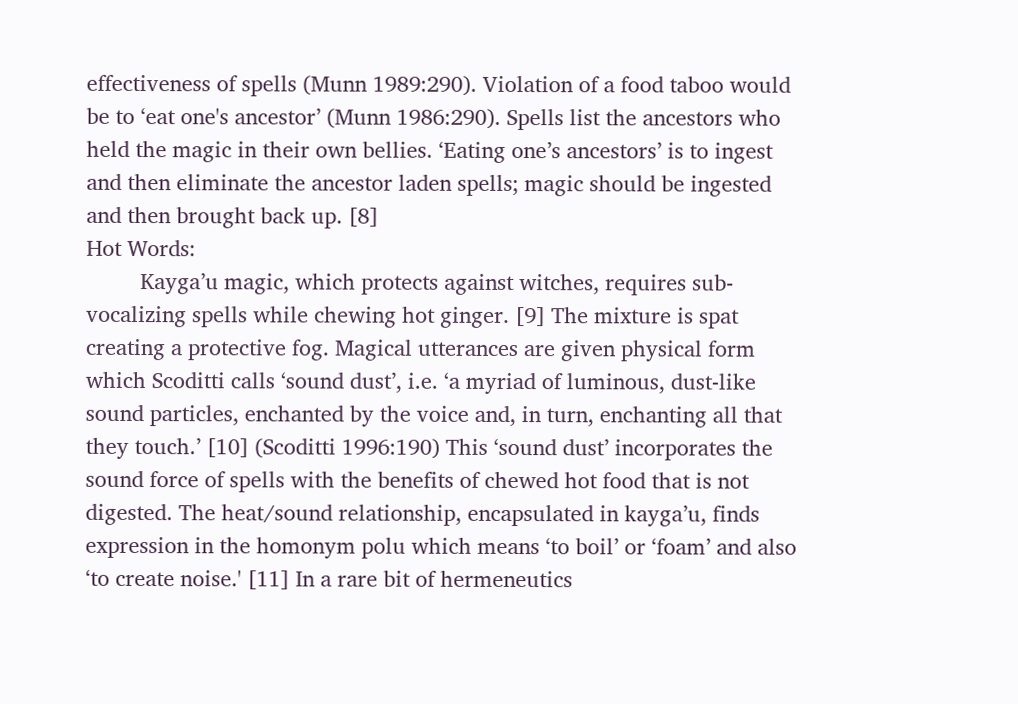effectiveness of spells (Munn 1989:290). Violation of a food taboo would be to ‘eat one's ancestor’ (Munn 1986:290). Spells list the ancestors who held the magic in their own bellies. ‘Eating one’s ancestors’ is to ingest and then eliminate the ancestor laden spells; magic should be ingested and then brought back up. [8]
Hot Words:
         Kayga’u magic, which protects against witches, requires sub-vocalizing spells while chewing hot ginger. [9] The mixture is spat creating a protective fog. Magical utterances are given physical form which Scoditti calls ‘sound dust’, i.e. ‘a myriad of luminous, dust-like sound particles, enchanted by the voice and, in turn, enchanting all that they touch.’ [10] (Scoditti 1996:190) This ‘sound dust’ incorporates the sound force of spells with the benefits of chewed hot food that is not digested. The heat/sound relationship, encapsulated in kayga’u, finds expression in the homonym polu which means ‘to boil’ or ‘foam’ and also ‘to create noise.' [11] In a rare bit of hermeneutics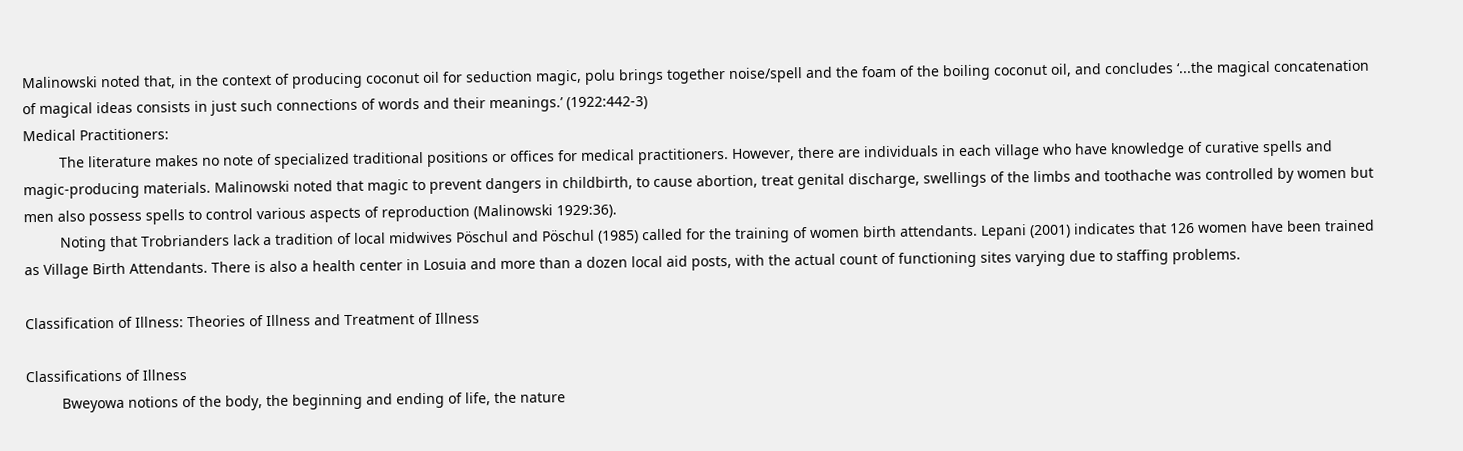Malinowski noted that, in the context of producing coconut oil for seduction magic, polu brings together noise/spell and the foam of the boiling coconut oil, and concludes ‘...the magical concatenation of magical ideas consists in just such connections of words and their meanings.’ (1922:442-3)
Medical Practitioners:
         The literature makes no note of specialized traditional positions or offices for medical practitioners. However, there are individuals in each village who have knowledge of curative spells and magic-producing materials. Malinowski noted that magic to prevent dangers in childbirth, to cause abortion, treat genital discharge, swellings of the limbs and toothache was controlled by women but men also possess spells to control various aspects of reproduction (Malinowski 1929:36).
         Noting that Trobrianders lack a tradition of local midwives Pöschul and Pöschul (1985) called for the training of women birth attendants. Lepani (2001) indicates that 126 women have been trained as Village Birth Attendants. There is also a health center in Losuia and more than a dozen local aid posts, with the actual count of functioning sites varying due to staffing problems.

Classification of Illness: Theories of Illness and Treatment of Illness

Classifications of Illness
         Bweyowa notions of the body, the beginning and ending of life, the nature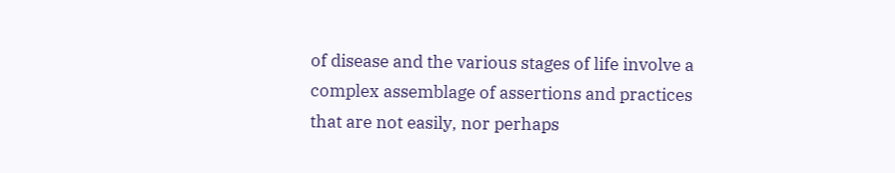of disease and the various stages of life involve a complex assemblage of assertions and practices that are not easily, nor perhaps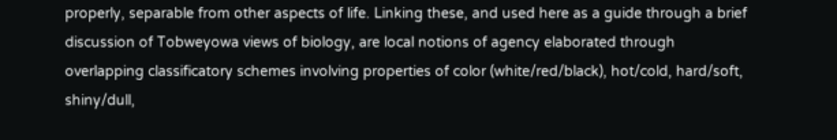properly, separable from other aspects of life. Linking these, and used here as a guide through a brief discussion of Tobweyowa views of biology, are local notions of agency elaborated through overlapping classificatory schemes involving properties of color (white/red/black), hot/cold, hard/soft, shiny/dull,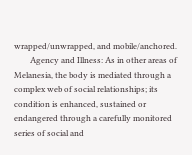wrapped/unwrapped, and mobile/anchored.
        Agency and Illness: As in other areas of Melanesia, the body is mediated through a complex web of social relationships; its condition is enhanced, sustained or endangered through a carefully monitored series of social and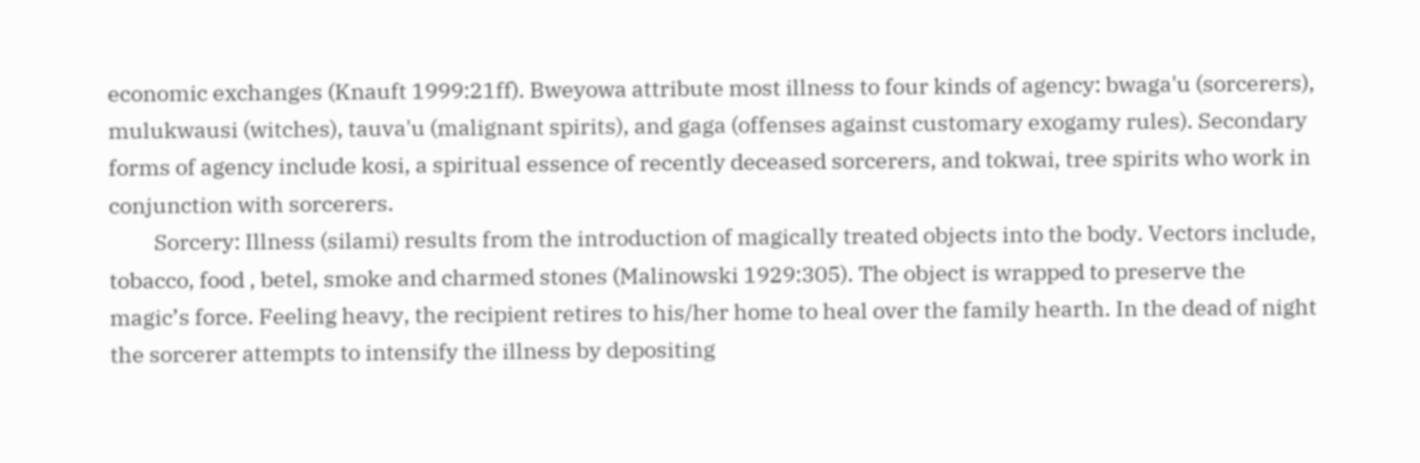economic exchanges (Knauft 1999:21ff). Bweyowa attribute most illness to four kinds of agency: bwaga'u (sorcerers), mulukwausi (witches), tauva'u (malignant spirits), and gaga (offenses against customary exogamy rules). Secondary forms of agency include kosi, a spiritual essence of recently deceased sorcerers, and tokwai, tree spirits who work in conjunction with sorcerers.
         Sorcery: Illness (silami) results from the introduction of magically treated objects into the body. Vectors include, tobacco, food , betel, smoke and charmed stones (Malinowski 1929:305). The object is wrapped to preserve the magic’s force. Feeling heavy, the recipient retires to his/her home to heal over the family hearth. In the dead of night the sorcerer attempts to intensify the illness by depositing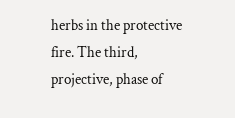herbs in the protective fire. The third, projective, phase of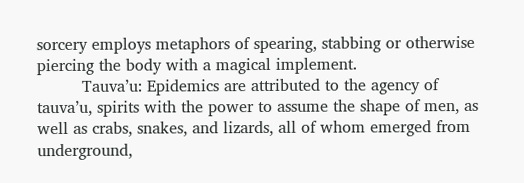sorcery employs metaphors of spearing, stabbing or otherwise piercing the body with a magical implement.
         Tauva’u: Epidemics are attributed to the agency of tauva’u, spirits with the power to assume the shape of men, as well as crabs, snakes, and lizards, all of whom emerged from underground,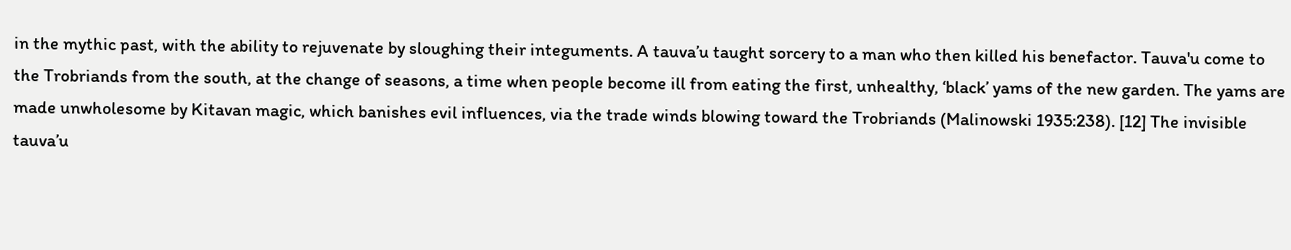in the mythic past, with the ability to rejuvenate by sloughing their integuments. A tauva’u taught sorcery to a man who then killed his benefactor. Tauva'u come to the Trobriands from the south, at the change of seasons, a time when people become ill from eating the first, unhealthy, ‘black’ yams of the new garden. The yams are made unwholesome by Kitavan magic, which banishes evil influences, via the trade winds blowing toward the Trobriands (Malinowski 1935:238). [12] The invisible tauva’u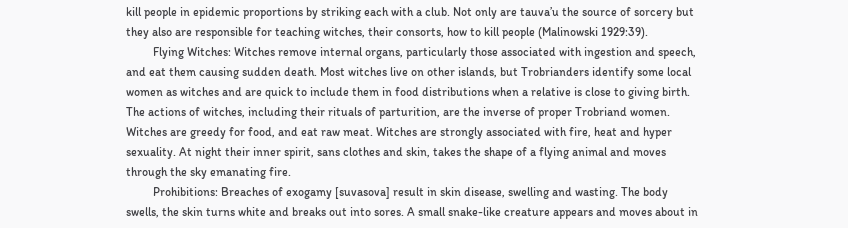kill people in epidemic proportions by striking each with a club. Not only are tauva’u the source of sorcery but they also are responsible for teaching witches, their consorts, how to kill people (Malinowski 1929:39).
         Flying Witches: Witches remove internal organs, particularly those associated with ingestion and speech, and eat them causing sudden death. Most witches live on other islands, but Trobrianders identify some local women as witches and are quick to include them in food distributions when a relative is close to giving birth. The actions of witches, including their rituals of parturition, are the inverse of proper Trobriand women. Witches are greedy for food, and eat raw meat. Witches are strongly associated with fire, heat and hyper sexuality. At night their inner spirit, sans clothes and skin, takes the shape of a flying animal and moves through the sky emanating fire.
         Prohibitions: Breaches of exogamy [suvasova] result in skin disease, swelling and wasting. The body swells, the skin turns white and breaks out into sores. A small snake-like creature appears and moves about in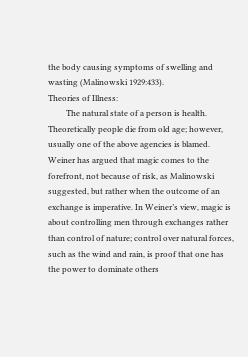the body causing symptoms of swelling and wasting (Malinowski 1929:433).
Theories of Illness:
         The natural state of a person is health. Theoretically people die from old age; however, usually one of the above agencies is blamed. Weiner has argued that magic comes to the forefront, not because of risk, as Malinowski suggested, but rather when the outcome of an exchange is imperative. In Weiner’s view, magic is about controlling men through exchanges rather than control of nature; control over natural forces, such as the wind and rain, is proof that one has the power to dominate others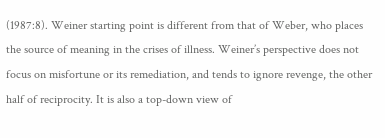(1987:8). Weiner starting point is different from that of Weber, who places the source of meaning in the crises of illness. Weiner’s perspective does not focus on misfortune or its remediation, and tends to ignore revenge, the other half of reciprocity. It is also a top-down view of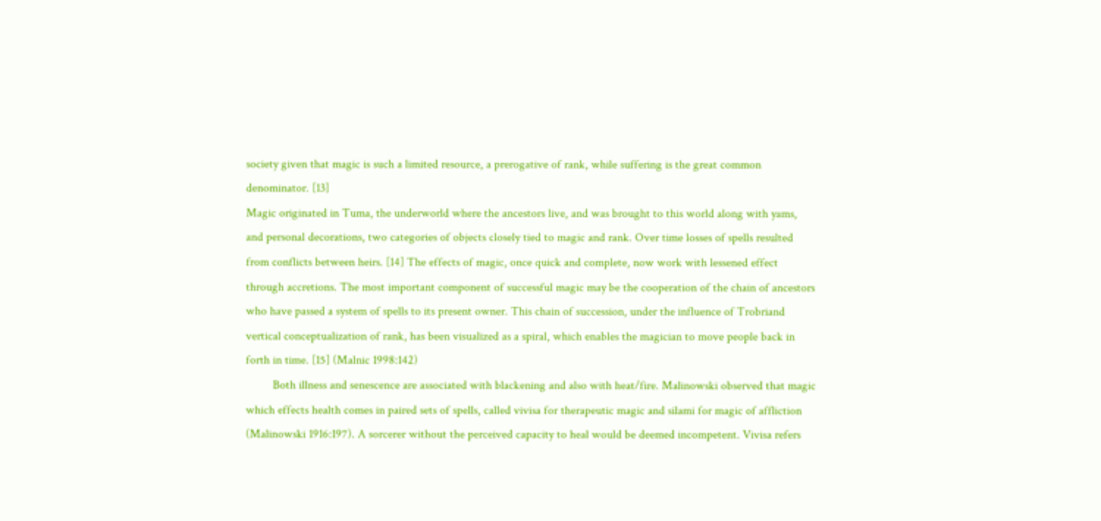society given that magic is such a limited resource, a prerogative of rank, while suffering is the great common denominator. [13]
Magic originated in Tuma, the underworld where the ancestors live, and was brought to this world along with yams, and personal decorations, two categories of objects closely tied to magic and rank. Over time losses of spells resulted from conflicts between heirs. [14] The effects of magic, once quick and complete, now work with lessened effect through accretions. The most important component of successful magic may be the cooperation of the chain of ancestors who have passed a system of spells to its present owner. This chain of succession, under the influence of Trobriand vertical conceptualization of rank, has been visualized as a spiral, which enables the magician to move people back in forth in time. [15] (Malnic 1998:142)
         Both illness and senescence are associated with blackening and also with heat/fire. Malinowski observed that magic which effects health comes in paired sets of spells, called vivisa for therapeutic magic and silami for magic of affliction (Malinowski 1916:197). A sorcerer without the perceived capacity to heal would be deemed incompetent. Vivisa refers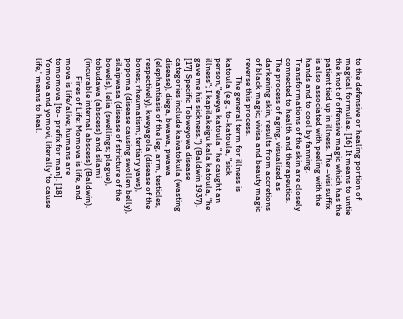to the defensive or healing portion of magical formulae. [16] It means to untie the knot of offensive magic which has the patient tied up in illness. The –visi suffix is also associated with peeling with the hands and to cool by fanning. Transformations of the skin are closely connected to health and therapeutics. The process of aging, visualized as darkening skin, results from accretions of black magic; vivisa and beauty magic reverse this process.
         The general term for illness is katoula (e.g., to-katoula, "sick person,"eweya katoula " he caught an illness"; I kapilakeigu kala katoula, "he gave me his sickness.") (Baldwin 1937). [17] Specific Tobweyowa disease categories include kaivatokula (wasting disease), diega, bwawa, pwawa (elephantiasis of the leg, arm, testicles, respectively), kweyagola (disease of the bones; rheumatism; tertiary yaws), popoma (disease causing swollen belly), silaipwasa (disease of stricture of the bowels), lelia (swellings; plague), tobudawa (abscess) and silami (incurable internal abscess) (Baldwin).
         Fires of Life: Momova is life, and mova is life/alive; humans are tomomova [to- prefix for man]. [18] Yomova and yomovi, literally 'to cause life,' means to heal.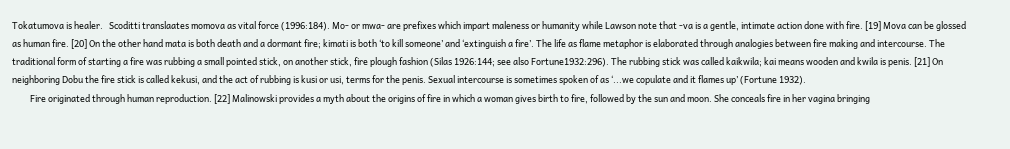Tokatumova is healer.   Scoditti translaates momova as vital force (1996:184). Mo- or mwa- are prefixes which impart maleness or humanity while Lawson note that -va is a gentle, intimate action done with fire. [19] Mova can be glossed as human fire. [20] On the other hand mata is both death and a dormant fire; kimati is both ‘to kill someone’ and ‘extinguish a fire’. The life as flame metaphor is elaborated through analogies between fire making and intercourse. The traditional form of starting a fire was rubbing a small pointed stick, on another stick, fire plough fashion (Silas 1926:144; see also Fortune1932:296). The rubbing stick was called kaikwila; kai means wooden and kwila is penis. [21] On neighboring Dobu the fire stick is called kekusi, and the act of rubbing is kusi or usi, terms for the penis. Sexual intercourse is sometimes spoken of as ‘...we copulate and it flames up’ (Fortune 1932).
         Fire originated through human reproduction. [22] Malinowski provides a myth about the origins of fire in which a woman gives birth to fire, followed by the sun and moon. She conceals fire in her vagina bringing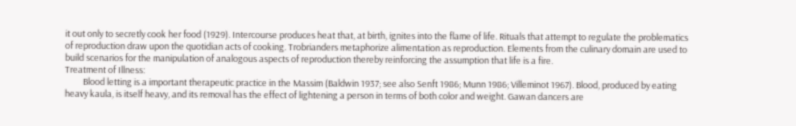it out only to secretly cook her food (1929). Intercourse produces heat that, at birth, ignites into the flame of life. Rituals that attempt to regulate the problematics of reproduction draw upon the quotidian acts of cooking. Trobrianders metaphorize alimentation as reproduction. Elements from the culinary domain are used to build scenarios for the manipulation of analogous aspects of reproduction thereby reinforcing the assumption that life is a fire.
Treatment of Illness:
         Blood letting is a important therapeutic practice in the Massim (Baldwin 1937; see also Senft 1986; Munn 1986; Villeminot 1967). Blood, produced by eating heavy kaula, is itself heavy, and its removal has the effect of lightening a person in terms of both color and weight. Gawan dancers are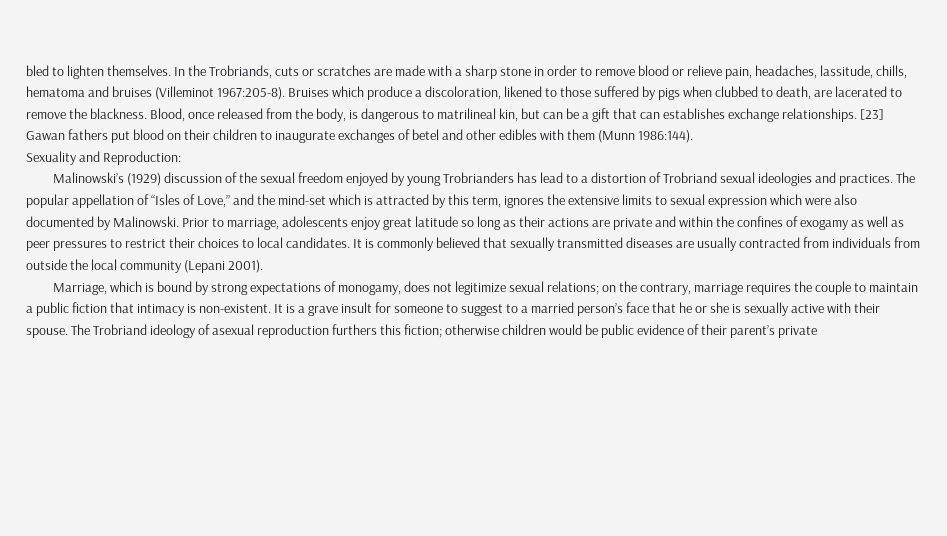bled to lighten themselves. In the Trobriands, cuts or scratches are made with a sharp stone in order to remove blood or relieve pain, headaches, lassitude, chills, hematoma and bruises (Villeminot 1967:205-8). Bruises which produce a discoloration, likened to those suffered by pigs when clubbed to death, are lacerated to remove the blackness. Blood, once released from the body, is dangerous to matrilineal kin, but can be a gift that can establishes exchange relationships. [23] Gawan fathers put blood on their children to inaugurate exchanges of betel and other edibles with them (Munn 1986:144).
Sexuality and Reproduction:
         Malinowski’s (1929) discussion of the sexual freedom enjoyed by young Trobrianders has lead to a distortion of Trobriand sexual ideologies and practices. The popular appellation of “Isles of Love,” and the mind-set which is attracted by this term, ignores the extensive limits to sexual expression which were also documented by Malinowski. Prior to marriage, adolescents enjoy great latitude so long as their actions are private and within the confines of exogamy as well as peer pressures to restrict their choices to local candidates. It is commonly believed that sexually transmitted diseases are usually contracted from individuals from outside the local community (Lepani 2001).
         Marriage, which is bound by strong expectations of monogamy, does not legitimize sexual relations; on the contrary, marriage requires the couple to maintain a public fiction that intimacy is non-existent. It is a grave insult for someone to suggest to a married person’s face that he or she is sexually active with their spouse. The Trobriand ideology of asexual reproduction furthers this fiction; otherwise children would be public evidence of their parent’s private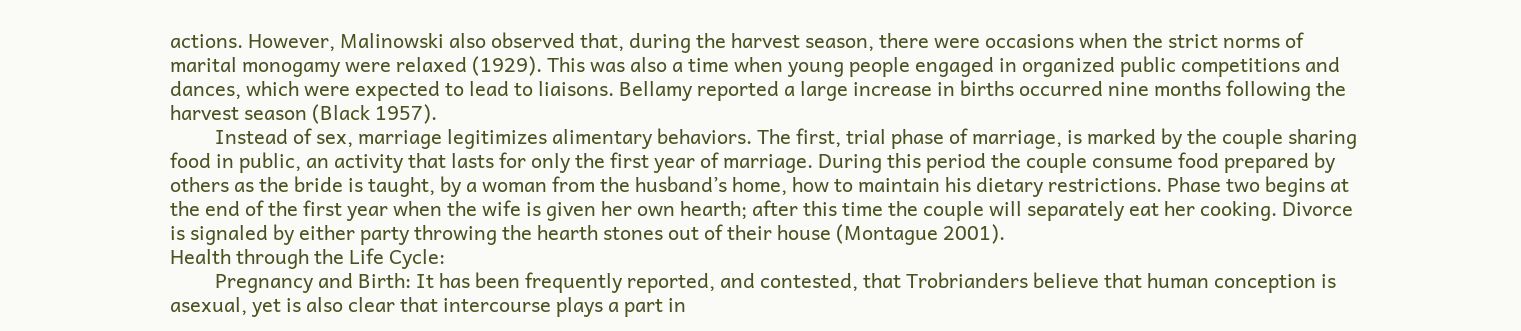actions. However, Malinowski also observed that, during the harvest season, there were occasions when the strict norms of marital monogamy were relaxed (1929). This was also a time when young people engaged in organized public competitions and dances, which were expected to lead to liaisons. Bellamy reported a large increase in births occurred nine months following the harvest season (Black 1957).
         Instead of sex, marriage legitimizes alimentary behaviors. The first, trial phase of marriage, is marked by the couple sharing food in public, an activity that lasts for only the first year of marriage. During this period the couple consume food prepared by others as the bride is taught, by a woman from the husband’s home, how to maintain his dietary restrictions. Phase two begins at the end of the first year when the wife is given her own hearth; after this time the couple will separately eat her cooking. Divorce is signaled by either party throwing the hearth stones out of their house (Montague 2001).
Health through the Life Cycle:
         Pregnancy and Birth: It has been frequently reported, and contested, that Trobrianders believe that human conception is asexual, yet is also clear that intercourse plays a part in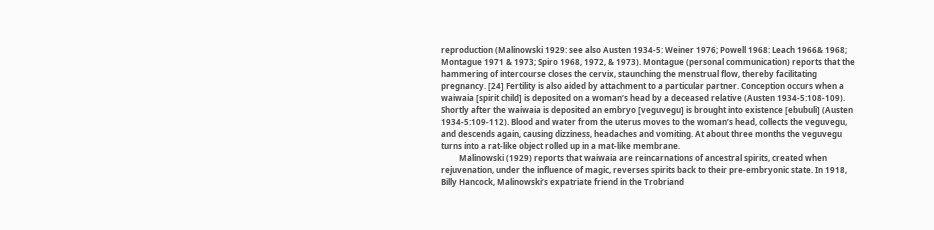reproduction (Malinowski 1929: see also Austen 1934-5: Weiner 1976; Powell 1968: Leach 1966& 1968; Montague 1971 & 1973; Spiro 1968, 1972, & 1973). Montague (personal communication) reports that the hammering of intercourse closes the cervix, staunching the menstrual flow, thereby facilitating pregnancy. [24] Fertility is also aided by attachment to a particular partner. Conception occurs when a waiwaia [spirit child] is deposited on a woman’s head by a deceased relative (Austen 1934-5:108-109). Shortly after the waiwaia is deposited an embryo [veguvegu] is brought into existence [ebubuli] (Austen 1934-5:109-112). Blood and water from the uterus moves to the woman’s head, collects the veguvegu, and descends again, causing dizziness, headaches and vomiting. At about three months the veguvegu turns into a rat-like object rolled up in a mat-like membrane.
         Malinowski (1929) reports that waiwaia are reincarnations of ancestral spirits, created when rejuvenation, under the influence of magic, reverses spirits back to their pre-embryonic state. In 1918, Billy Hancock, Malinowski’s expatriate friend in the Trobriand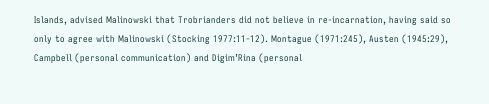Islands, advised Malinowski that Trobrianders did not believe in re-incarnation, having said so only to agree with Malinowski (Stocking 1977:11-12). Montague (1971:245), Austen (1945:29), Campbell (personal communication) and Digim’Rina (personal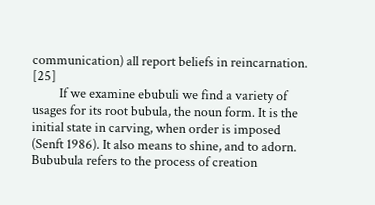communication) all report beliefs in reincarnation. [25]
         If we examine ebubuli we find a variety of usages for its root bubula, the noun form. It is the initial state in carving, when order is imposed (Senft 1986). It also means to shine, and to adorn. Bububula refers to the process of creation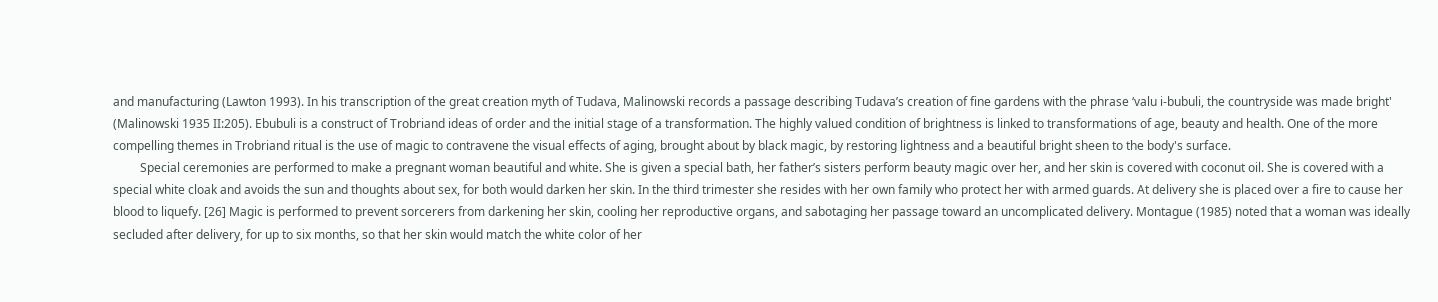and manufacturing (Lawton 1993). In his transcription of the great creation myth of Tudava, Malinowski records a passage describing Tudava’s creation of fine gardens with the phrase ‘valu i-bubuli, the countryside was made bright' (Malinowski 1935 II:205). Ebubuli is a construct of Trobriand ideas of order and the initial stage of a transformation. The highly valued condition of brightness is linked to transformations of age, beauty and health. One of the more compelling themes in Trobriand ritual is the use of magic to contravene the visual effects of aging, brought about by black magic, by restoring lightness and a beautiful bright sheen to the body's surface.
         Special ceremonies are performed to make a pregnant woman beautiful and white. She is given a special bath, her father’s sisters perform beauty magic over her, and her skin is covered with coconut oil. She is covered with a special white cloak and avoids the sun and thoughts about sex, for both would darken her skin. In the third trimester she resides with her own family who protect her with armed guards. At delivery she is placed over a fire to cause her blood to liquefy. [26] Magic is performed to prevent sorcerers from darkening her skin, cooling her reproductive organs, and sabotaging her passage toward an uncomplicated delivery. Montague (1985) noted that a woman was ideally secluded after delivery, for up to six months, so that her skin would match the white color of her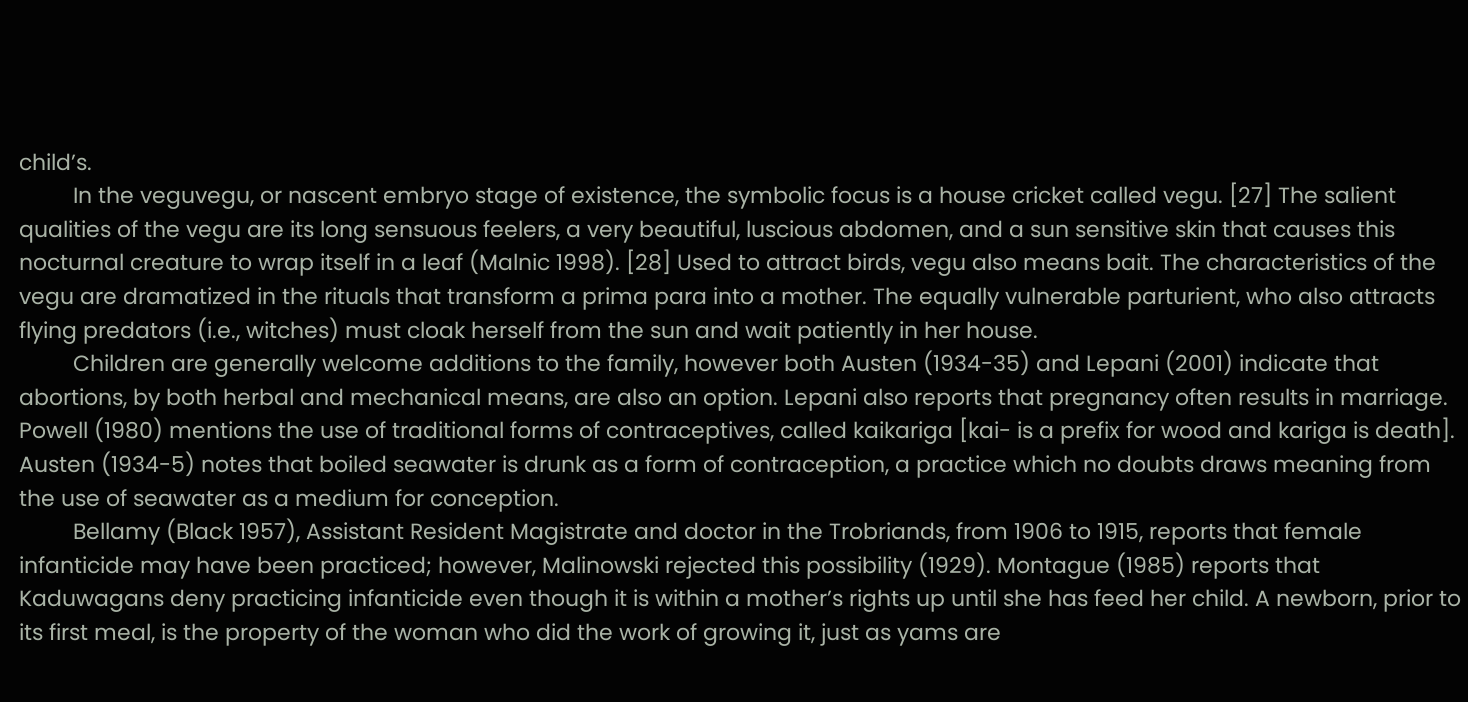child’s.
         In the veguvegu, or nascent embryo stage of existence, the symbolic focus is a house cricket called vegu. [27] The salient qualities of the vegu are its long sensuous feelers, a very beautiful, luscious abdomen, and a sun sensitive skin that causes this nocturnal creature to wrap itself in a leaf (Malnic 1998). [28] Used to attract birds, vegu also means bait. The characteristics of the vegu are dramatized in the rituals that transform a prima para into a mother. The equally vulnerable parturient, who also attracts flying predators (i.e., witches) must cloak herself from the sun and wait patiently in her house.
         Children are generally welcome additions to the family, however both Austen (1934-35) and Lepani (2001) indicate that abortions, by both herbal and mechanical means, are also an option. Lepani also reports that pregnancy often results in marriage. Powell (1980) mentions the use of traditional forms of contraceptives, called kaikariga [kai- is a prefix for wood and kariga is death]. Austen (1934-5) notes that boiled seawater is drunk as a form of contraception, a practice which no doubts draws meaning from the use of seawater as a medium for conception.
         Bellamy (Black 1957), Assistant Resident Magistrate and doctor in the Trobriands, from 1906 to 1915, reports that female infanticide may have been practiced; however, Malinowski rejected this possibility (1929). Montague (1985) reports that Kaduwagans deny practicing infanticide even though it is within a mother’s rights up until she has feed her child. A newborn, prior to its first meal, is the property of the woman who did the work of growing it, just as yams are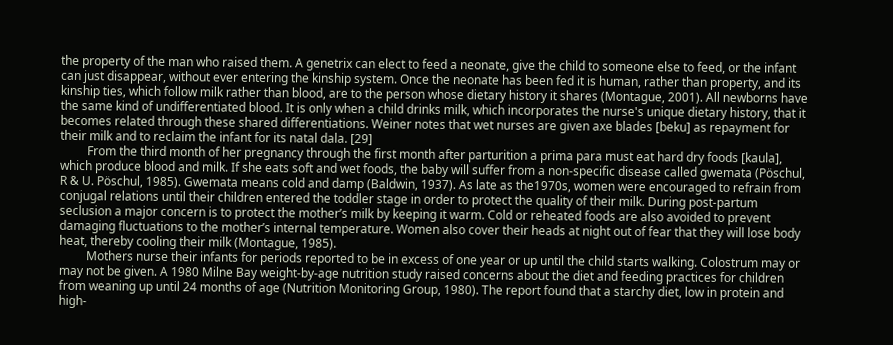the property of the man who raised them. A genetrix can elect to feed a neonate, give the child to someone else to feed, or the infant can just disappear, without ever entering the kinship system. Once the neonate has been fed it is human, rather than property, and its kinship ties, which follow milk rather than blood, are to the person whose dietary history it shares (Montague, 2001). All newborns have the same kind of undifferentiated blood. It is only when a child drinks milk, which incorporates the nurse's unique dietary history, that it becomes related through these shared differentiations. Weiner notes that wet nurses are given axe blades [beku] as repayment for their milk and to reclaim the infant for its natal dala. [29]
         From the third month of her pregnancy through the first month after parturition a prima para must eat hard dry foods [kaula], which produce blood and milk. If she eats soft and wet foods, the baby will suffer from a non-specific disease called gwemata (Pöschul, R & U. Pöschul, 1985). Gwemata means cold and damp (Baldwin, 1937). As late as the1970s, women were encouraged to refrain from conjugal relations until their children entered the toddler stage in order to protect the quality of their milk. During post-partum seclusion a major concern is to protect the mother’s milk by keeping it warm. Cold or reheated foods are also avoided to prevent damaging fluctuations to the mother’s internal temperature. Women also cover their heads at night out of fear that they will lose body heat, thereby cooling their milk (Montague, 1985).
         Mothers nurse their infants for periods reported to be in excess of one year or up until the child starts walking. Colostrum may or may not be given. A 1980 Milne Bay weight-by-age nutrition study raised concerns about the diet and feeding practices for children from weaning up until 24 months of age (Nutrition Monitoring Group, 1980). The report found that a starchy diet, low in protein and high-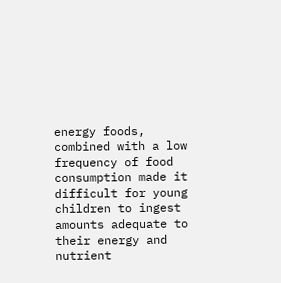energy foods, combined with a low frequency of food consumption made it difficult for young children to ingest amounts adequate to their energy and nutrient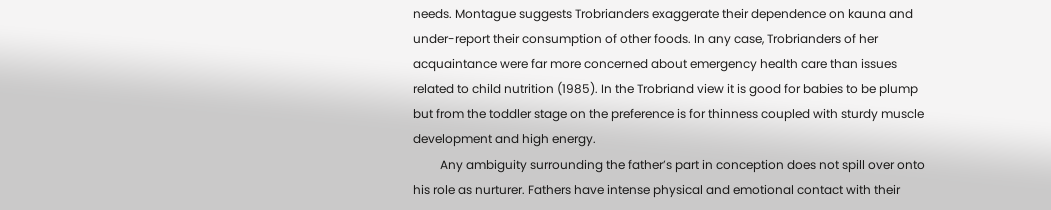needs. Montague suggests Trobrianders exaggerate their dependence on kauna and under-report their consumption of other foods. In any case, Trobrianders of her acquaintance were far more concerned about emergency health care than issues related to child nutrition (1985). In the Trobriand view it is good for babies to be plump but from the toddler stage on the preference is for thinness coupled with sturdy muscle development and high energy.
         Any ambiguity surrounding the father’s part in conception does not spill over onto his role as nurturer. Fathers have intense physical and emotional contact with their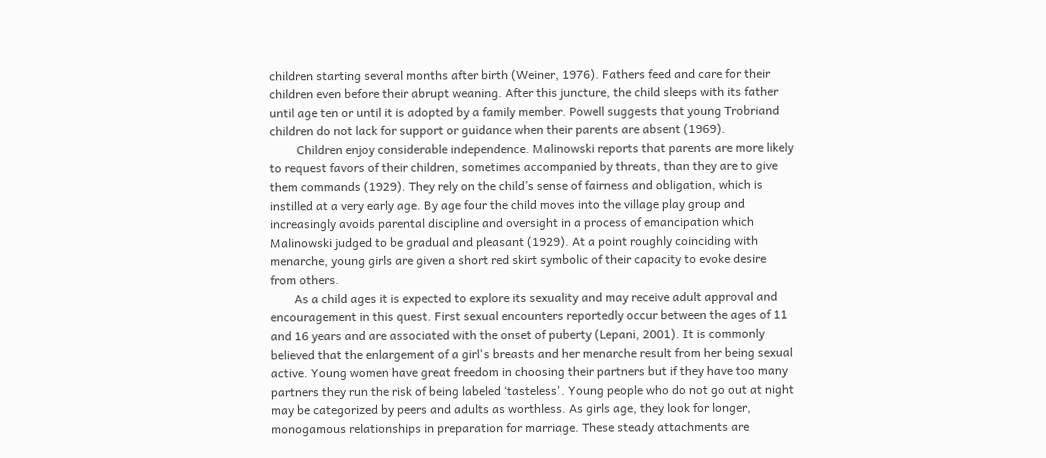children starting several months after birth (Weiner, 1976). Fathers feed and care for their children even before their abrupt weaning. After this juncture, the child sleeps with its father until age ten or until it is adopted by a family member. Powell suggests that young Trobriand children do not lack for support or guidance when their parents are absent (1969).
         Children enjoy considerable independence. Malinowski reports that parents are more likely to request favors of their children, sometimes accompanied by threats, than they are to give them commands (1929). They rely on the child’s sense of fairness and obligation, which is instilled at a very early age. By age four the child moves into the village play group and increasingly avoids parental discipline and oversight in a process of emancipation which Malinowski judged to be gradual and pleasant (1929). At a point roughly coinciding with menarche, young girls are given a short red skirt symbolic of their capacity to evoke desire from others.
        As a child ages it is expected to explore its sexuality and may receive adult approval and encouragement in this quest. First sexual encounters reportedly occur between the ages of 11 and 16 years and are associated with the onset of puberty (Lepani, 2001). It is commonly believed that the enlargement of a girl's breasts and her menarche result from her being sexual active. Young women have great freedom in choosing their partners but if they have too many partners they run the risk of being labeled ‘tasteless'. Young people who do not go out at night may be categorized by peers and adults as worthless. As girls age, they look for longer, monogamous relationships in preparation for marriage. These steady attachments are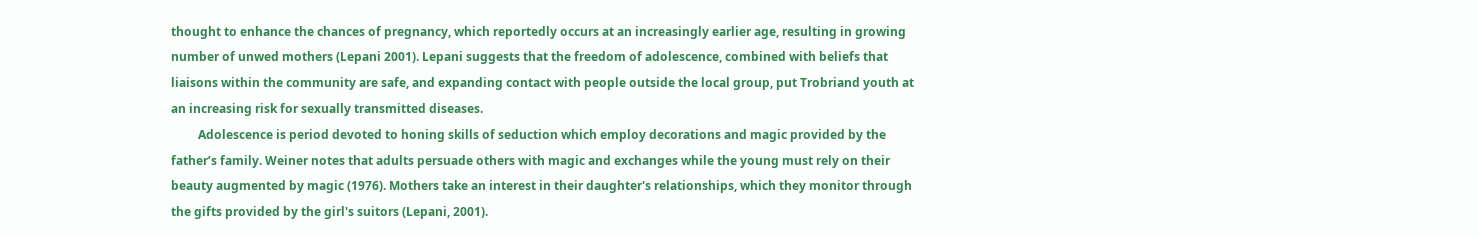thought to enhance the chances of pregnancy, which reportedly occurs at an increasingly earlier age, resulting in growing number of unwed mothers (Lepani 2001). Lepani suggests that the freedom of adolescence, combined with beliefs that liaisons within the community are safe, and expanding contact with people outside the local group, put Trobriand youth at an increasing risk for sexually transmitted diseases.
         Adolescence is period devoted to honing skills of seduction which employ decorations and magic provided by the father’s family. Weiner notes that adults persuade others with magic and exchanges while the young must rely on their beauty augmented by magic (1976). Mothers take an interest in their daughter's relationships, which they monitor through the gifts provided by the girl's suitors (Lepani, 2001).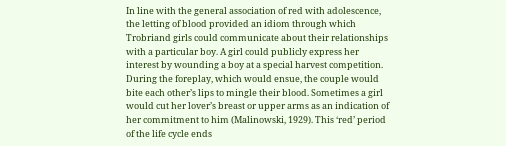In line with the general association of red with adolescence, the letting of blood provided an idiom through which Trobriand girls could communicate about their relationships with a particular boy. A girl could publicly express her interest by wounding a boy at a special harvest competition. During the foreplay, which would ensue, the couple would bite each other’s lips to mingle their blood. Sometimes a girl would cut her lover’s breast or upper arms as an indication of her commitment to him (Malinowski, 1929). This ‘red’ period of the life cycle ends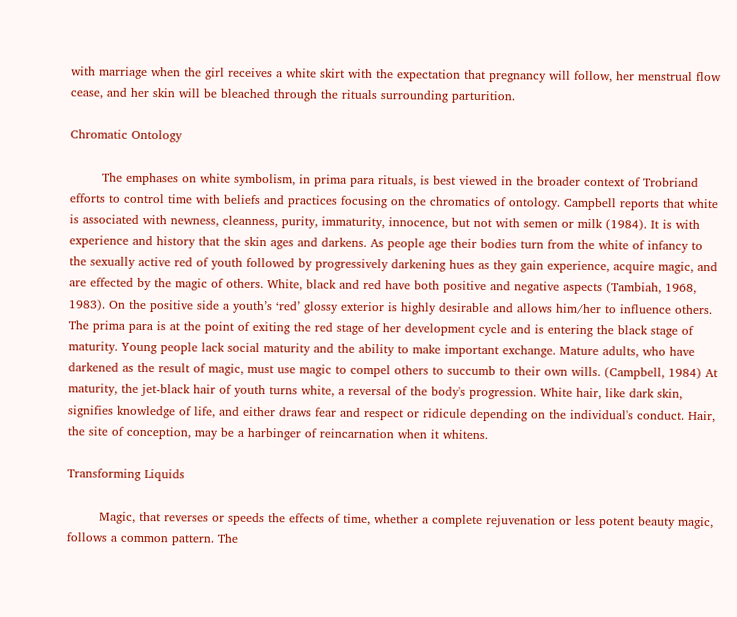with marriage when the girl receives a white skirt with the expectation that pregnancy will follow, her menstrual flow cease, and her skin will be bleached through the rituals surrounding parturition.

Chromatic Ontology

        The emphases on white symbolism, in prima para rituals, is best viewed in the broader context of Trobriand efforts to control time with beliefs and practices focusing on the chromatics of ontology. Campbell reports that white is associated with newness, cleanness, purity, immaturity, innocence, but not with semen or milk (1984). It is with experience and history that the skin ages and darkens. As people age their bodies turn from the white of infancy to the sexually active red of youth followed by progressively darkening hues as they gain experience, acquire magic, and are effected by the magic of others. White, black and red have both positive and negative aspects (Tambiah, 1968, 1983). On the positive side a youth’s ‘red’ glossy exterior is highly desirable and allows him/her to influence others. The prima para is at the point of exiting the red stage of her development cycle and is entering the black stage of maturity. Young people lack social maturity and the ability to make important exchange. Mature adults, who have darkened as the result of magic, must use magic to compel others to succumb to their own wills. (Campbell, 1984) At maturity, the jet-black hair of youth turns white, a reversal of the body's progression. White hair, like dark skin, signifies knowledge of life, and either draws fear and respect or ridicule depending on the individual's conduct. Hair, the site of conception, may be a harbinger of reincarnation when it whitens.

Transforming Liquids

        Magic, that reverses or speeds the effects of time, whether a complete rejuvenation or less potent beauty magic, follows a common pattern. The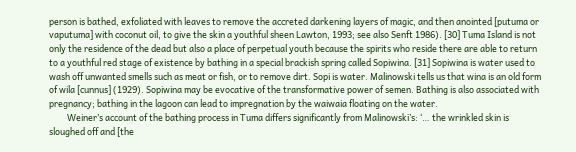person is bathed, exfoliated with leaves to remove the accreted darkening layers of magic, and then anointed [putuma or vaputuma] with coconut oil, to give the skin a youthful sheen Lawton, 1993; see also Senft 1986). [30] Tuma Island is not only the residence of the dead but also a place of perpetual youth because the spirits who reside there are able to return to a youthful red stage of existence by bathing in a special brackish spring called Sopiwina. [31] Sopiwina is water used to wash off unwanted smells such as meat or fish, or to remove dirt. Sopi is water. Malinowski tells us that wina is an old form of wila [cunnus] (1929). Sopiwina may be evocative of the transformative power of semen. Bathing is also associated with pregnancy; bathing in the lagoon can lead to impregnation by the waiwaia floating on the water.
         Weiner’s account of the bathing process in Tuma differs significantly from Malinowski’s: ‘… the wrinkled skin is sloughed off and [the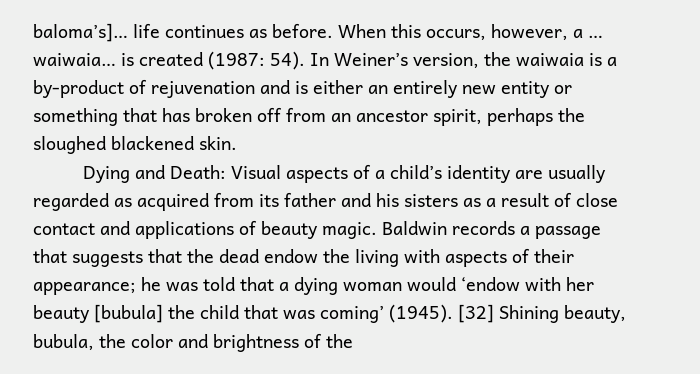baloma’s]… life continues as before. When this occurs, however, a … waiwaia… is created (1987: 54). In Weiner’s version, the waiwaia is a by-product of rejuvenation and is either an entirely new entity or something that has broken off from an ancestor spirit, perhaps the sloughed blackened skin.
          Dying and Death: Visual aspects of a child’s identity are usually regarded as acquired from its father and his sisters as a result of close contact and applications of beauty magic. Baldwin records a passage that suggests that the dead endow the living with aspects of their appearance; he was told that a dying woman would ‘endow with her beauty [bubula] the child that was coming’ (1945). [32] Shining beauty, bubula, the color and brightness of the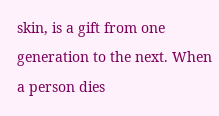skin, is a gift from one generation to the next. When a person dies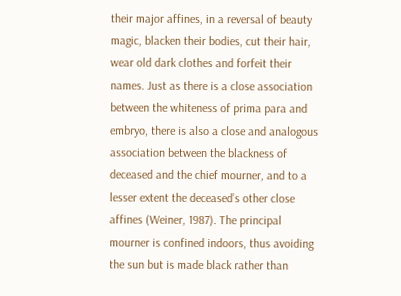their major affines, in a reversal of beauty magic, blacken their bodies, cut their hair, wear old dark clothes and forfeit their names. Just as there is a close association between the whiteness of prima para and embryo, there is also a close and analogous association between the blackness of deceased and the chief mourner, and to a lesser extent the deceased’s other close affines (Weiner, 1987). The principal mourner is confined indoors, thus avoiding the sun but is made black rather than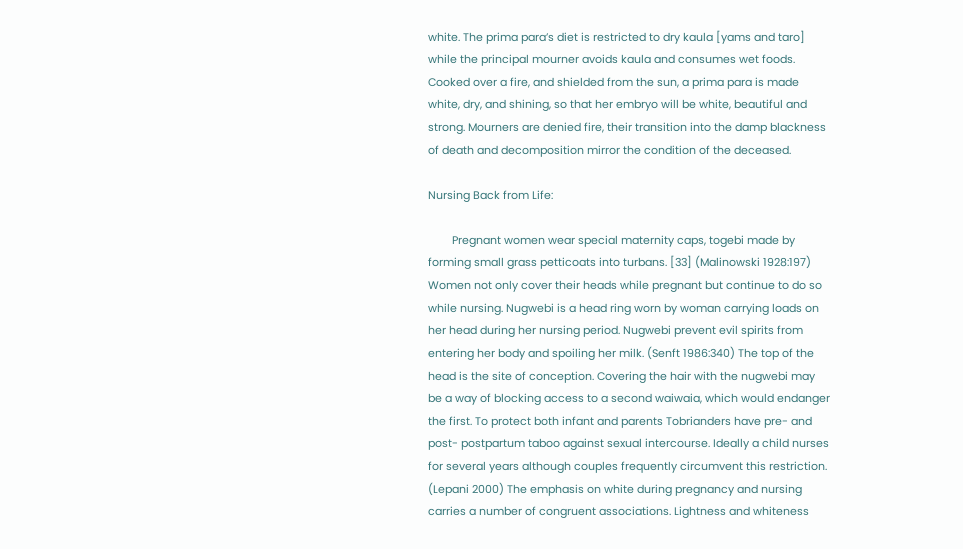white. The prima para’s diet is restricted to dry kaula [yams and taro] while the principal mourner avoids kaula and consumes wet foods. Cooked over a fire, and shielded from the sun, a prima para is made white, dry, and shining, so that her embryo will be white, beautiful and strong. Mourners are denied fire, their transition into the damp blackness of death and decomposition mirror the condition of the deceased.

Nursing Back from Life:

        Pregnant women wear special maternity caps, togebi made by forming small grass petticoats into turbans. [33] (Malinowski 1928:197) Women not only cover their heads while pregnant but continue to do so while nursing. Nugwebi is a head ring worn by woman carrying loads on her head during her nursing period. Nugwebi prevent evil spirits from entering her body and spoiling her milk. (Senft 1986:340) The top of the head is the site of conception. Covering the hair with the nugwebi may be a way of blocking access to a second waiwaia, which would endanger the first. To protect both infant and parents Tobrianders have pre- and post- postpartum taboo against sexual intercourse. Ideally a child nurses for several years although couples frequently circumvent this restriction. (Lepani 2000) The emphasis on white during pregnancy and nursing carries a number of congruent associations. Lightness and whiteness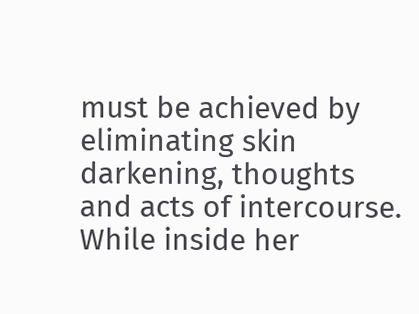must be achieved by eliminating skin darkening, thoughts and acts of intercourse. While inside her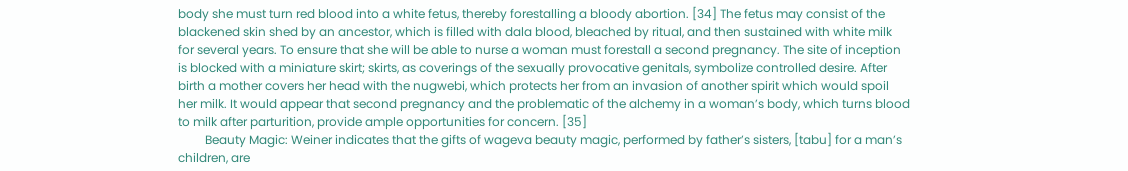body she must turn red blood into a white fetus, thereby forestalling a bloody abortion. [34] The fetus may consist of the blackened skin shed by an ancestor, which is filled with dala blood, bleached by ritual, and then sustained with white milk for several years. To ensure that she will be able to nurse a woman must forestall a second pregnancy. The site of inception is blocked with a miniature skirt; skirts, as coverings of the sexually provocative genitals, symbolize controlled desire. After birth a mother covers her head with the nugwebi, which protects her from an invasion of another spirit which would spoil her milk. It would appear that second pregnancy and the problematic of the alchemy in a woman’s body, which turns blood to milk after parturition, provide ample opportunities for concern. [35]
         Beauty Magic: Weiner indicates that the gifts of wageva beauty magic, performed by father’s sisters, [tabu] for a man’s children, are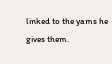linked to the yams he gives them.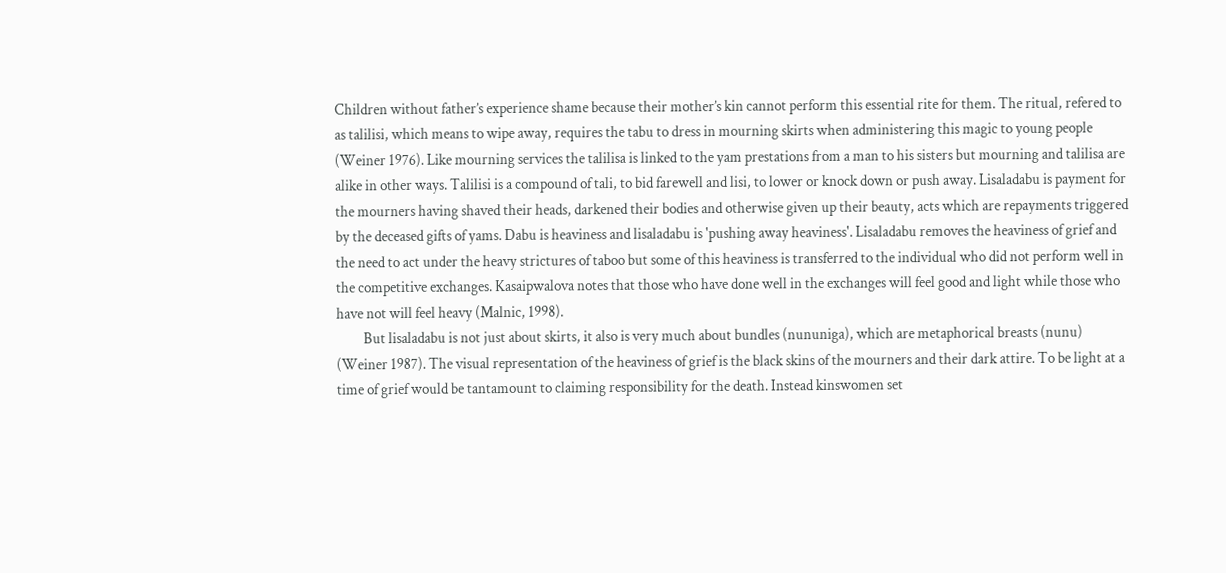Children without father’s experience shame because their mother’s kin cannot perform this essential rite for them. The ritual, refered to as talilisi, which means to wipe away, requires the tabu to dress in mourning skirts when administering this magic to young people (Weiner 1976). Like mourning services the talilisa is linked to the yam prestations from a man to his sisters but mourning and talilisa are alike in other ways. Talilisi is a compound of tali, to bid farewell and lisi, to lower or knock down or push away. Lisaladabu is payment for the mourners having shaved their heads, darkened their bodies and otherwise given up their beauty, acts which are repayments triggered by the deceased gifts of yams. Dabu is heaviness and lisaladabu is 'pushing away heaviness'. Lisaladabu removes the heaviness of grief and the need to act under the heavy strictures of taboo but some of this heaviness is transferred to the individual who did not perform well in the competitive exchanges. Kasaipwalova notes that those who have done well in the exchanges will feel good and light while those who have not will feel heavy (Malnic, 1998).
         But lisaladabu is not just about skirts, it also is very much about bundles (nununiga), which are metaphorical breasts (nunu) (Weiner 1987). The visual representation of the heaviness of grief is the black skins of the mourners and their dark attire. To be light at a time of grief would be tantamount to claiming responsibility for the death. Instead kinswomen set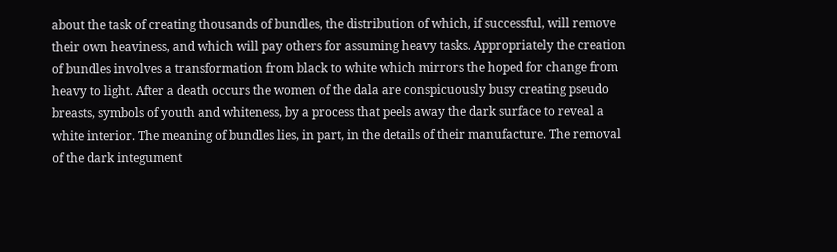about the task of creating thousands of bundles, the distribution of which, if successful, will remove their own heaviness, and which will pay others for assuming heavy tasks. Appropriately the creation of bundles involves a transformation from black to white which mirrors the hoped for change from heavy to light. After a death occurs the women of the dala are conspicuously busy creating pseudo breasts, symbols of youth and whiteness, by a process that peels away the dark surface to reveal a white interior. The meaning of bundles lies, in part, in the details of their manufacture. The removal of the dark integument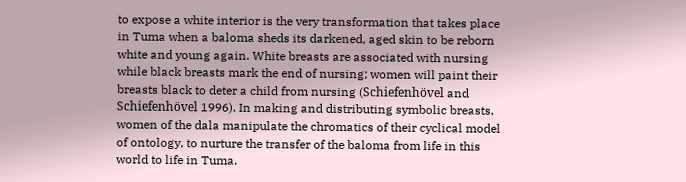to expose a white interior is the very transformation that takes place in Tuma when a baloma sheds its darkened, aged skin to be reborn white and young again. White breasts are associated with nursing while black breasts mark the end of nursing; women will paint their breasts black to deter a child from nursing (Schiefenhövel and Schiefenhövel 1996). In making and distributing symbolic breasts, women of the dala manipulate the chromatics of their cyclical model of ontology, to nurture the transfer of the baloma from life in this world to life in Tuma.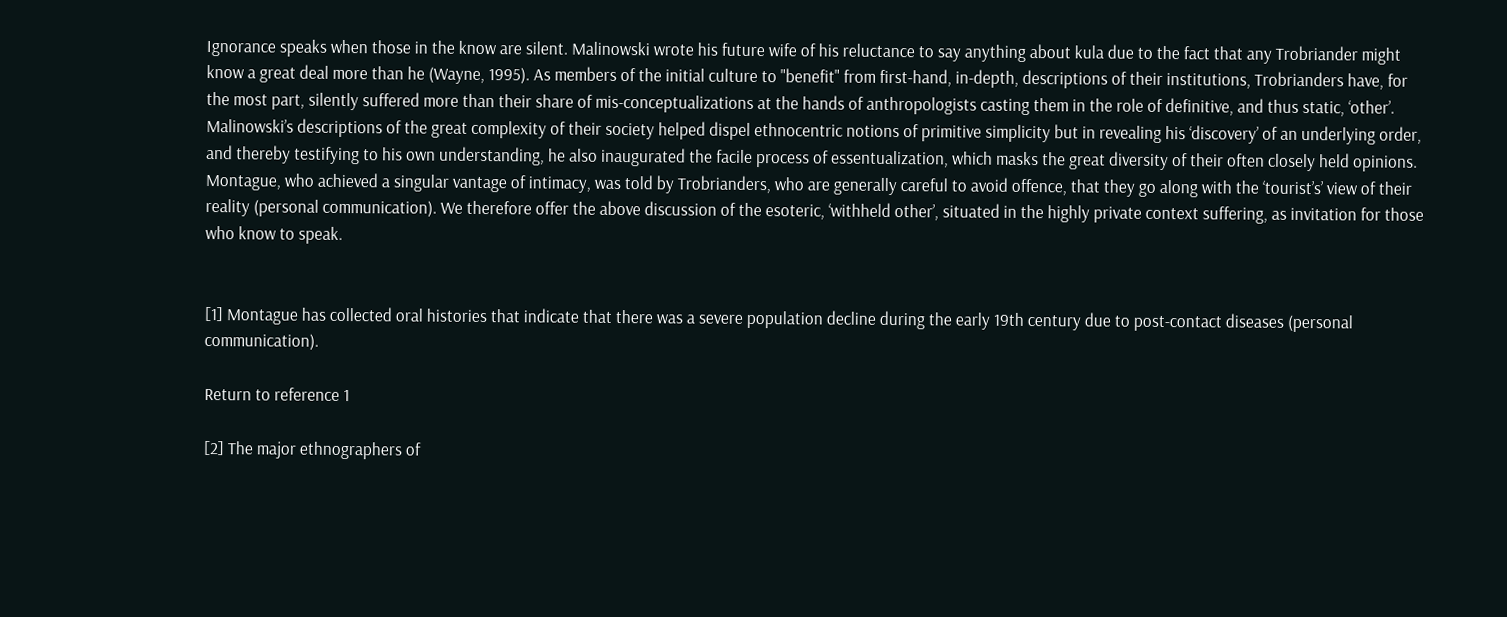Ignorance speaks when those in the know are silent. Malinowski wrote his future wife of his reluctance to say anything about kula due to the fact that any Trobriander might know a great deal more than he (Wayne, 1995). As members of the initial culture to "benefit" from first-hand, in-depth, descriptions of their institutions, Trobrianders have, for the most part, silently suffered more than their share of mis-conceptualizations at the hands of anthropologists casting them in the role of definitive, and thus static, ‘other’. Malinowski’s descriptions of the great complexity of their society helped dispel ethnocentric notions of primitive simplicity but in revealing his ‘discovery’ of an underlying order, and thereby testifying to his own understanding, he also inaugurated the facile process of essentualization, which masks the great diversity of their often closely held opinions. Montague, who achieved a singular vantage of intimacy, was told by Trobrianders, who are generally careful to avoid offence, that they go along with the ‘tourist’s’ view of their reality (personal communication). We therefore offer the above discussion of the esoteric, ‘withheld other’, situated in the highly private context suffering, as invitation for those who know to speak.


[1] Montague has collected oral histories that indicate that there was a severe population decline during the early 19th century due to post-contact diseases (personal communication).

Return to reference 1

[2] The major ethnographers of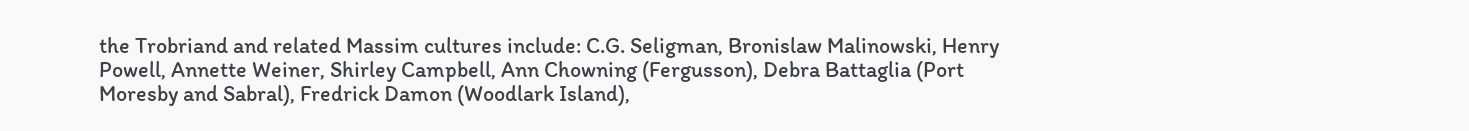the Trobriand and related Massim cultures include: C.G. Seligman, Bronislaw Malinowski, Henry Powell, Annette Weiner, Shirley Campbell, Ann Chowning (Fergusson), Debra Battaglia (Port Moresby and Sabral), Fredrick Damon (Woodlark Island),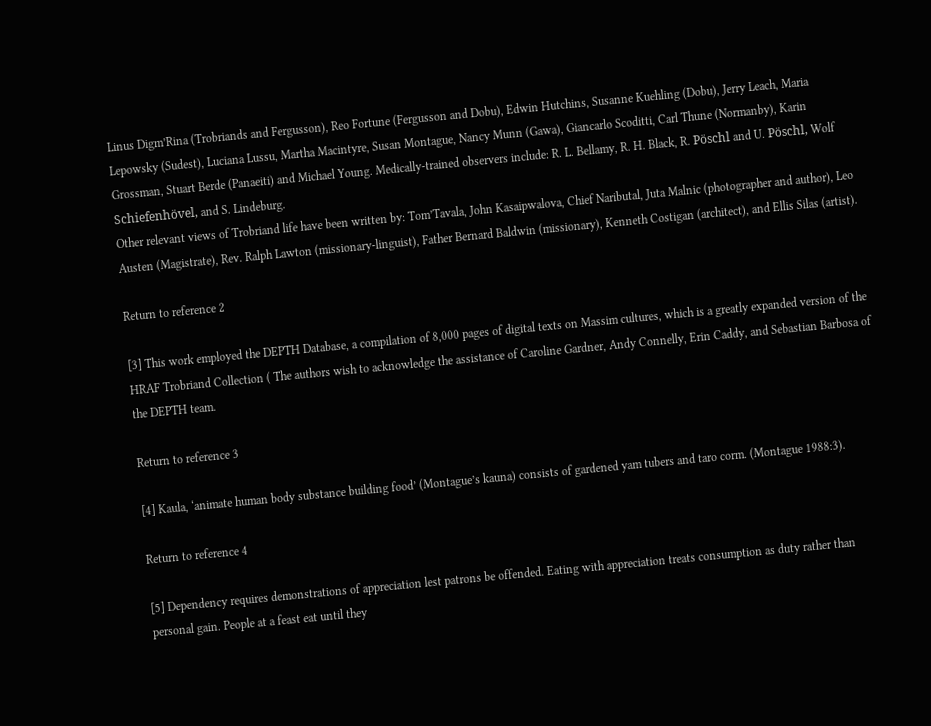Linus Digm’Rina (Trobriands and Fergusson), Reo Fortune (Fergusson and Dobu), Edwin Hutchins, Susanne Kuehling (Dobu), Jerry Leach, Maria Lepowsky (Sudest), Luciana Lussu, Martha Macintyre, Susan Montague, Nancy Munn (Gawa), Giancarlo Scoditti, Carl Thune (Normanby), Karin Grossman, Stuart Berde (Panaeiti) and Michael Young. Medically-trained observers include: R. L. Bellamy, R. H. Black, R. Pöschl and U. Pöschl, Wolf Schiefenhövel, and S. Lindeburg.
Other relevant views of Trobriand life have been written by: Tom’Tavala, John Kasaipwalova, Chief Naributal, Juta Malnic (photographer and author), Leo Austen (Magistrate), Rev. Ralph Lawton (missionary-linguist), Father Bernard Baldwin (missionary), Kenneth Costigan (architect), and Ellis Silas (artist).

Return to reference 2

[3] This work employed the DEPTH Database, a compilation of 8,000 pages of digital texts on Massim cultures, which is a greatly expanded version of the HRAF Trobriand Collection ( The authors wish to acknowledge the assistance of Caroline Gardner, Andy Connelly, Erin Caddy, and Sebastian Barbosa of the DEPTH team.

Return to reference 3

[4] Kaula, ‘animate human body substance building food’ (Montague’s kauna) consists of gardened yam tubers and taro corm. (Montague 1988:3).

Return to reference 4

[5] Dependency requires demonstrations of appreciation lest patrons be offended. Eating with appreciation treats consumption as duty rather than personal gain. People at a feast eat until they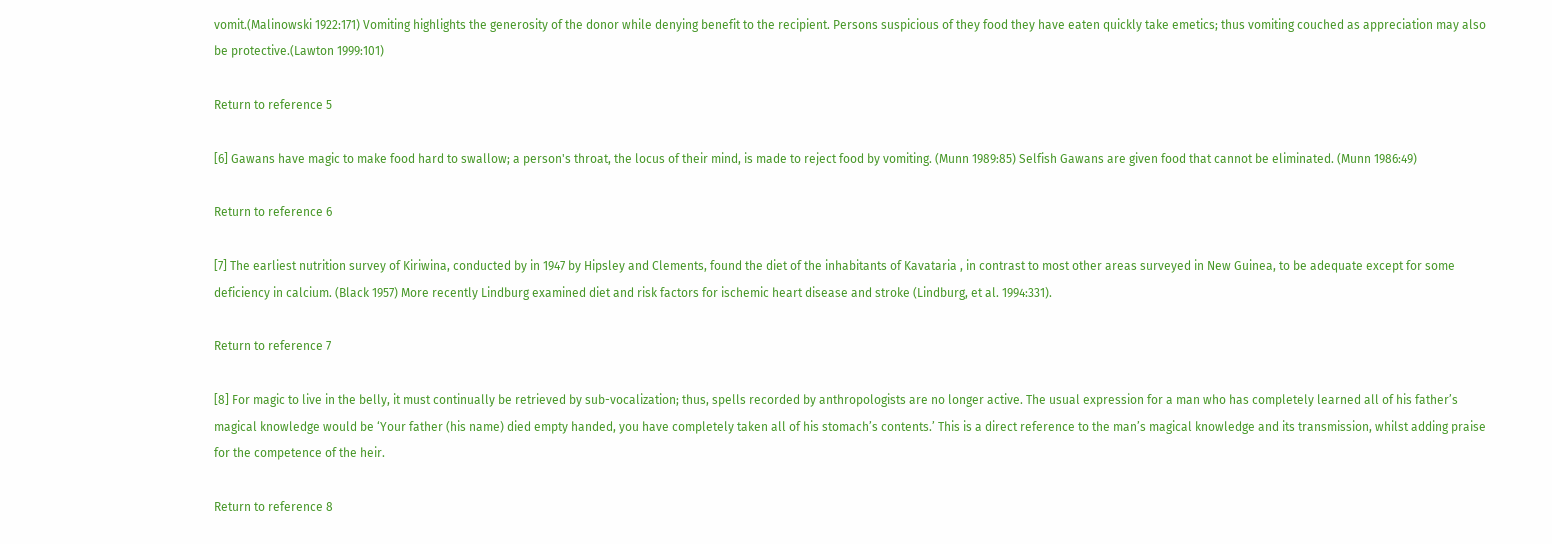vomit.(Malinowski 1922:171) Vomiting highlights the generosity of the donor while denying benefit to the recipient. Persons suspicious of they food they have eaten quickly take emetics; thus vomiting couched as appreciation may also be protective.(Lawton 1999:101)

Return to reference 5

[6] Gawans have magic to make food hard to swallow; a person's throat, the locus of their mind, is made to reject food by vomiting. (Munn 1989:85) Selfish Gawans are given food that cannot be eliminated. (Munn 1986:49)

Return to reference 6

[7] The earliest nutrition survey of Kiriwina, conducted by in 1947 by Hipsley and Clements, found the diet of the inhabitants of Kavataria , in contrast to most other areas surveyed in New Guinea, to be adequate except for some deficiency in calcium. (Black 1957) More recently Lindburg examined diet and risk factors for ischemic heart disease and stroke (Lindburg, et al. 1994:331).

Return to reference 7

[8] For magic to live in the belly, it must continually be retrieved by sub-vocalization; thus, spells recorded by anthropologists are no longer active. The usual expression for a man who has completely learned all of his father’s magical knowledge would be ‘Your father (his name) died empty handed, you have completely taken all of his stomach’s contents.’ This is a direct reference to the man’s magical knowledge and its transmission, whilst adding praise for the competence of the heir.

Return to reference 8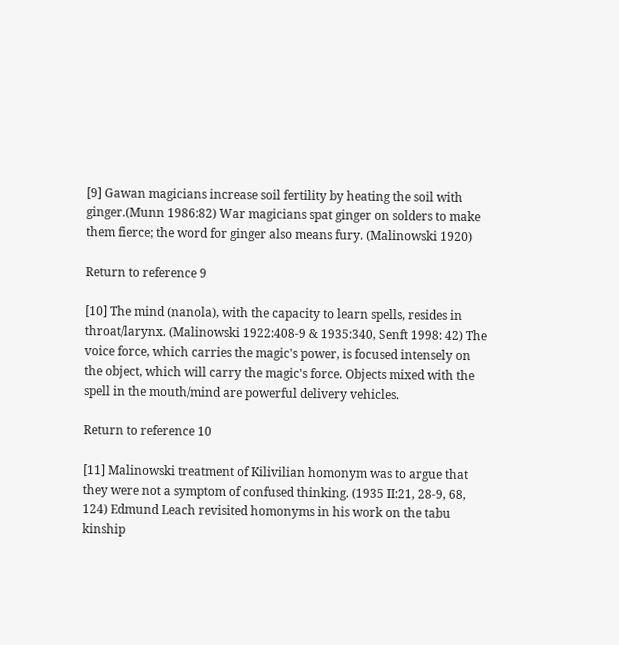[9] Gawan magicians increase soil fertility by heating the soil with ginger.(Munn 1986:82) War magicians spat ginger on solders to make them fierce; the word for ginger also means fury. (Malinowski 1920)

Return to reference 9

[10] The mind (nanola), with the capacity to learn spells, resides in throat/larynx. (Malinowski 1922:408-9 & 1935:340, Senft 1998: 42) The voice force, which carries the magic's power, is focused intensely on the object, which will carry the magic's force. Objects mixed with the spell in the mouth/mind are powerful delivery vehicles.

Return to reference 10

[11] Malinowski treatment of Kilivilian homonym was to argue that they were not a symptom of confused thinking. (1935 II:21, 28-9, 68, 124) Edmund Leach revisited homonyms in his work on the tabu kinship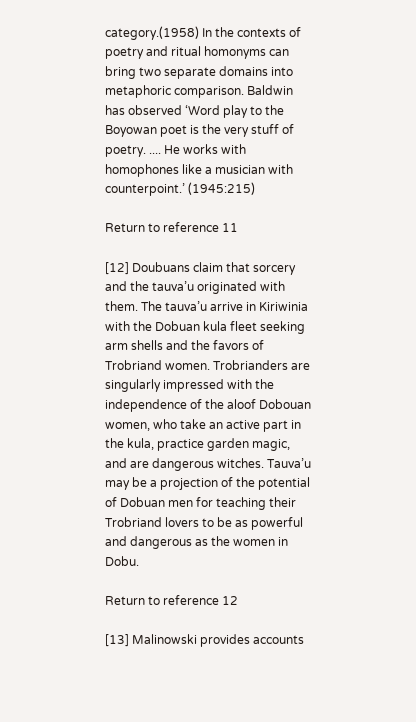category.(1958) In the contexts of poetry and ritual homonyms can bring two separate domains into metaphoric comparison. Baldwin has observed ‘Word play to the Boyowan poet is the very stuff of poetry. .... He works with homophones like a musician with counterpoint.’ (1945:215)

Return to reference 11

[12] Doubuans claim that sorcery and the tauva’u originated with them. The tauva’u arrive in Kiriwinia with the Dobuan kula fleet seeking arm shells and the favors of Trobriand women. Trobrianders are singularly impressed with the independence of the aloof Dobouan women, who take an active part in the kula, practice garden magic, and are dangerous witches. Tauva’u may be a projection of the potential of Dobuan men for teaching their Trobriand lovers to be as powerful and dangerous as the women in Dobu.

Return to reference 12

[13] Malinowski provides accounts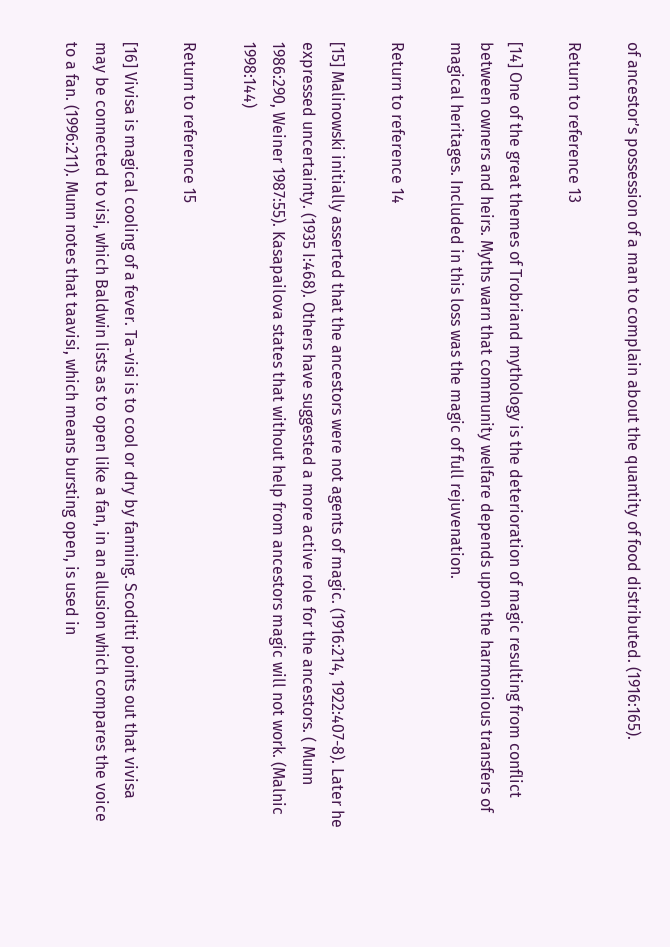of ancestor’s possession of a man to complain about the quantity of food distributed. (1916:165).

Return to reference 13

[14] One of the great themes of Trobriand mythology is the deterioration of magic resulting from conflict between owners and heirs. Myths warn that community welfare depends upon the harmonious transfers of magical heritages. Included in this loss was the magic of full rejuvenation.

Return to reference 14

[15] Malinowski initially asserted that the ancestors were not agents of magic. (1916:214, 1922:407-8). Later he expressed uncertainty. (1935 I:468). Others have suggested a more active role for the ancestors. ( Munn 1986:290, Weiner 1987:55). Kasapailova states that without help from ancestors magic will not work. (Malnic 1998:144)

Return to reference 15

[16] Vivisa is magical cooling of a fever. Ta-visi is to cool or dry by fanning. Scoditti points out that vivisa may be connected to visi, which Baldwin lists as to open like a fan, in an allusion which compares the voice to a fan. (1996:211). Munn notes that taavisi, which means bursting open, is used in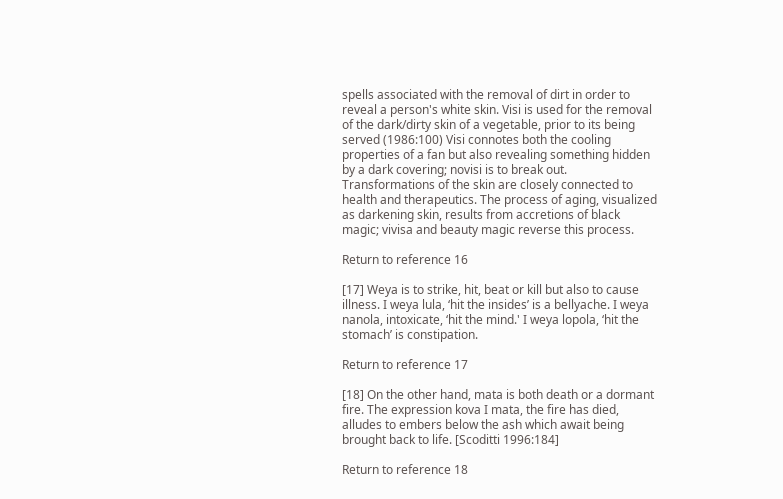spells associated with the removal of dirt in order to reveal a person's white skin. Visi is used for the removal of the dark/dirty skin of a vegetable, prior to its being served (1986:100) Visi connotes both the cooling properties of a fan but also revealing something hidden by a dark covering; novisi is to break out. Transformations of the skin are closely connected to health and therapeutics. The process of aging, visualized as darkening skin, results from accretions of black magic; vivisa and beauty magic reverse this process.

Return to reference 16

[17] Weya is to strike, hit, beat or kill but also to cause illness. I weya lula, ‘hit the insides’ is a bellyache. I weya nanola, intoxicate, ‘hit the mind.' I weya lopola, ‘hit the stomach’ is constipation.

Return to reference 17

[18] On the other hand, mata is both death or a dormant fire. The expression kova I mata, the fire has died, alludes to embers below the ash which await being brought back to life. [Scoditti 1996:184]

Return to reference 18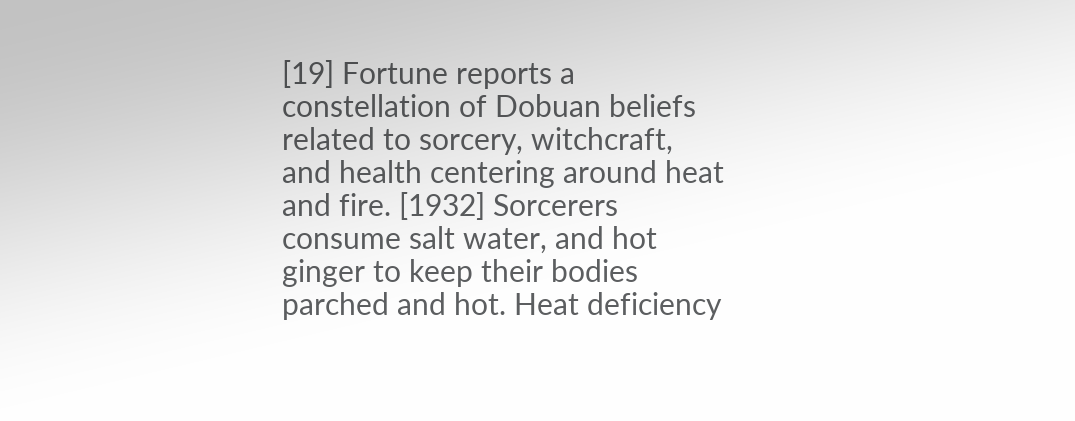[19] Fortune reports a constellation of Dobuan beliefs related to sorcery, witchcraft, and health centering around heat and fire. [1932] Sorcerers consume salt water, and hot ginger to keep their bodies parched and hot. Heat deficiency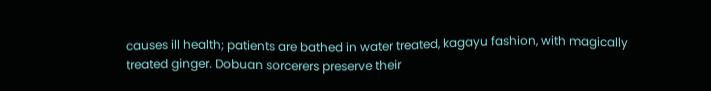causes ill health; patients are bathed in water treated, kagayu fashion, with magically treated ginger. Dobuan sorcerers preserve their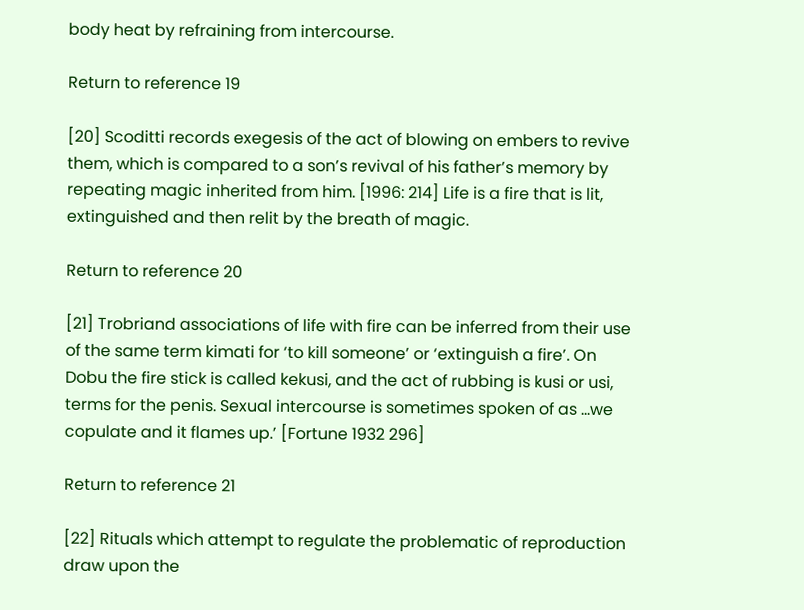body heat by refraining from intercourse.

Return to reference 19

[20] Scoditti records exegesis of the act of blowing on embers to revive them, which is compared to a son’s revival of his father’s memory by repeating magic inherited from him. [1996: 214] Life is a fire that is lit, extinguished and then relit by the breath of magic.

Return to reference 20

[21] Trobriand associations of life with fire can be inferred from their use of the same term kimati for ‘to kill someone’ or ‘extinguish a fire’. On Dobu the fire stick is called kekusi, and the act of rubbing is kusi or usi, terms for the penis. Sexual intercourse is sometimes spoken of as ...we copulate and it flames up.’ [Fortune 1932 296]

Return to reference 21

[22] Rituals which attempt to regulate the problematic of reproduction draw upon the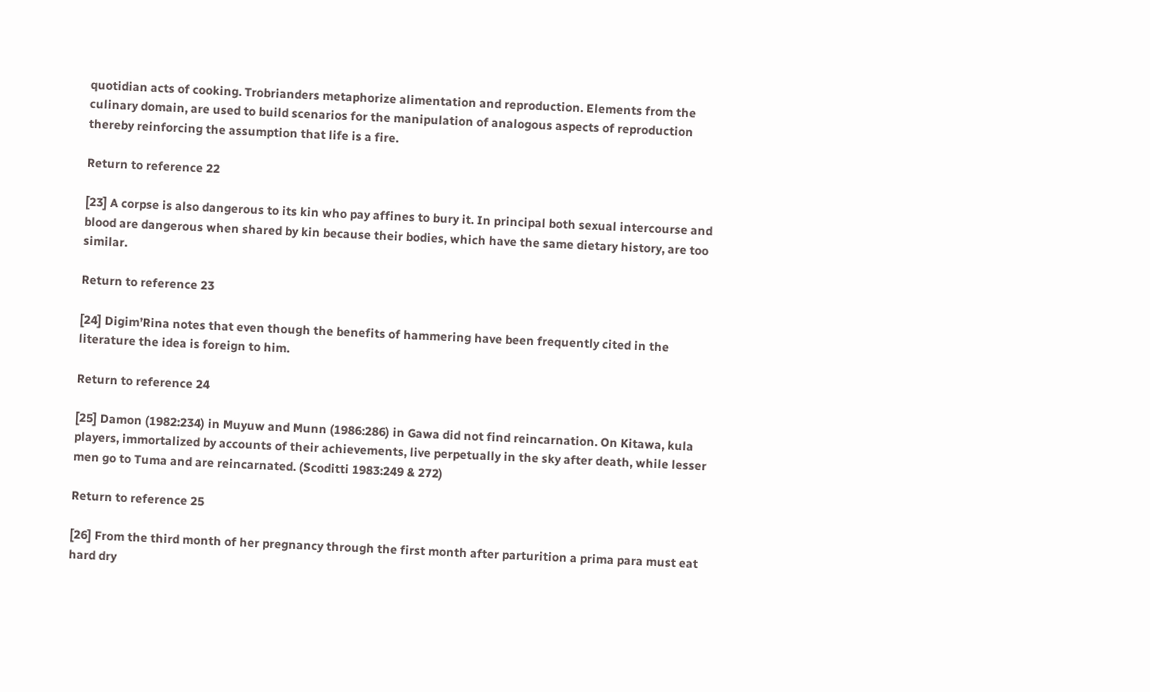quotidian acts of cooking. Trobrianders metaphorize alimentation and reproduction. Elements from the culinary domain, are used to build scenarios for the manipulation of analogous aspects of reproduction thereby reinforcing the assumption that life is a fire.

Return to reference 22

[23] A corpse is also dangerous to its kin who pay affines to bury it. In principal both sexual intercourse and blood are dangerous when shared by kin because their bodies, which have the same dietary history, are too similar.

Return to reference 23

[24] Digim’Rina notes that even though the benefits of hammering have been frequently cited in the literature the idea is foreign to him.

Return to reference 24

[25] Damon (1982:234) in Muyuw and Munn (1986:286) in Gawa did not find reincarnation. On Kitawa, kula players, immortalized by accounts of their achievements, live perpetually in the sky after death, while lesser men go to Tuma and are reincarnated. (Scoditti 1983:249 & 272)

Return to reference 25

[26] From the third month of her pregnancy through the first month after parturition a prima para must eat hard dry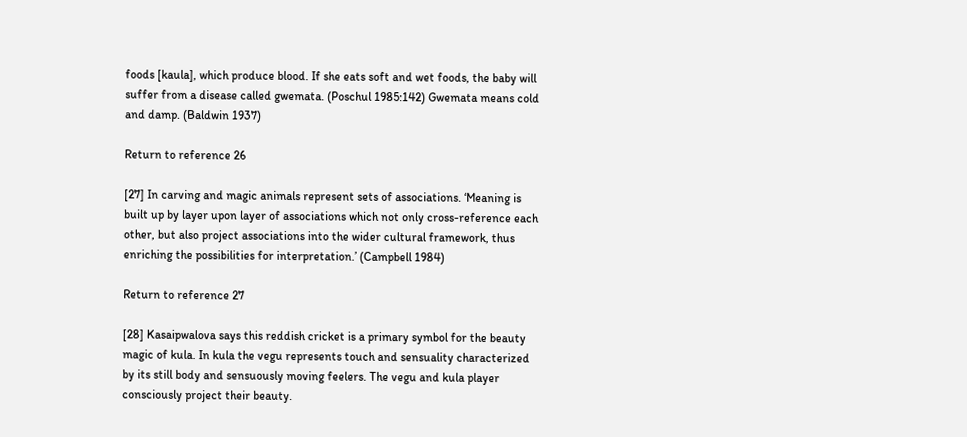foods [kaula], which produce blood. If she eats soft and wet foods, the baby will suffer from a disease called gwemata. (Poschul 1985:142) Gwemata means cold and damp. (Baldwin 1937)

Return to reference 26

[27] In carving and magic animals represent sets of associations. ‘Meaning is built up by layer upon layer of associations which not only cross-reference each other, but also project associations into the wider cultural framework, thus enriching the possibilities for interpretation.’ (Campbell 1984)

Return to reference 27

[28] Kasaipwalova says this reddish cricket is a primary symbol for the beauty magic of kula. In kula the vegu represents touch and sensuality characterized by its still body and sensuously moving feelers. The vegu and kula player consciously project their beauty.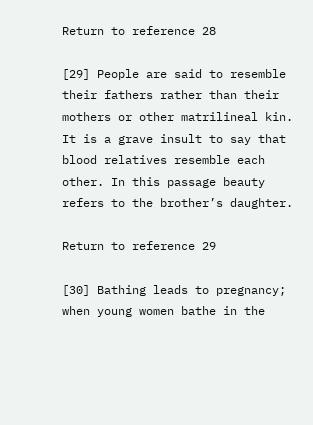Return to reference 28

[29] People are said to resemble their fathers rather than their mothers or other matrilineal kin. It is a grave insult to say that blood relatives resemble each other. In this passage beauty refers to the brother’s daughter.

Return to reference 29

[30] Bathing leads to pregnancy; when young women bathe in the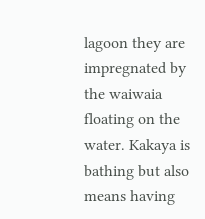lagoon they are impregnated by the waiwaia floating on the water. Kakaya is bathing but also means having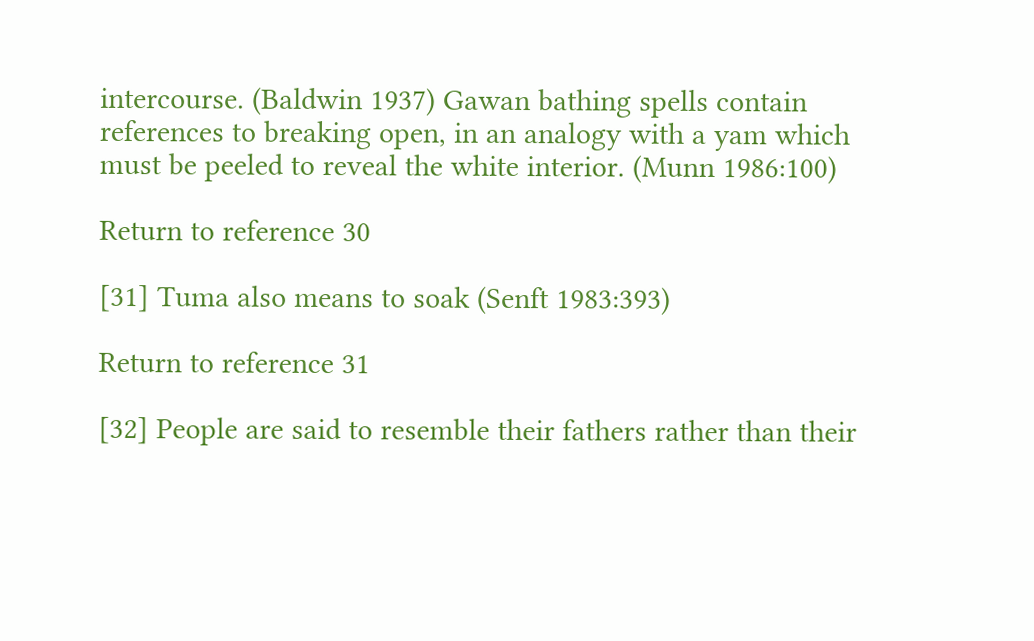intercourse. (Baldwin 1937) Gawan bathing spells contain references to breaking open, in an analogy with a yam which must be peeled to reveal the white interior. (Munn 1986:100)

Return to reference 30

[31] Tuma also means to soak (Senft 1983:393)

Return to reference 31

[32] People are said to resemble their fathers rather than their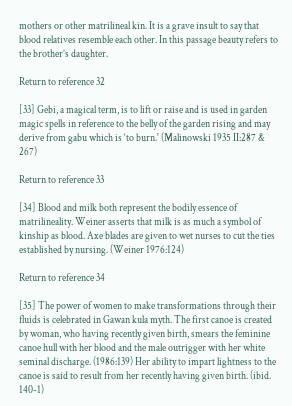mothers or other matrilineal kin. It is a grave insult to say that blood relatives resemble each other. In this passage beauty refers to the brother’s daughter.

Return to reference 32

[33] Gebi, a magical term, is to lift or raise and is used in garden magic spells in reference to the belly of the garden rising and may derive from gabu which is ‘to burn.' (Malinowski 1935 II:287 & 267)

Return to reference 33

[34] Blood and milk both represent the bodily essence of matrilineality. Weiner asserts that milk is as much a symbol of kinship as blood. Axe blades are given to wet nurses to cut the ties established by nursing. (Weiner 1976:124)

Return to reference 34

[35] The power of women to make transformations through their fluids is celebrated in Gawan kula myth. The first canoe is created by woman, who having recently given birth, smears the feminine canoe hull with her blood and the male outrigger with her white seminal discharge. (1986:139) Her ability to impart lightness to the canoe is said to result from her recently having given birth. (ibid. 140-1)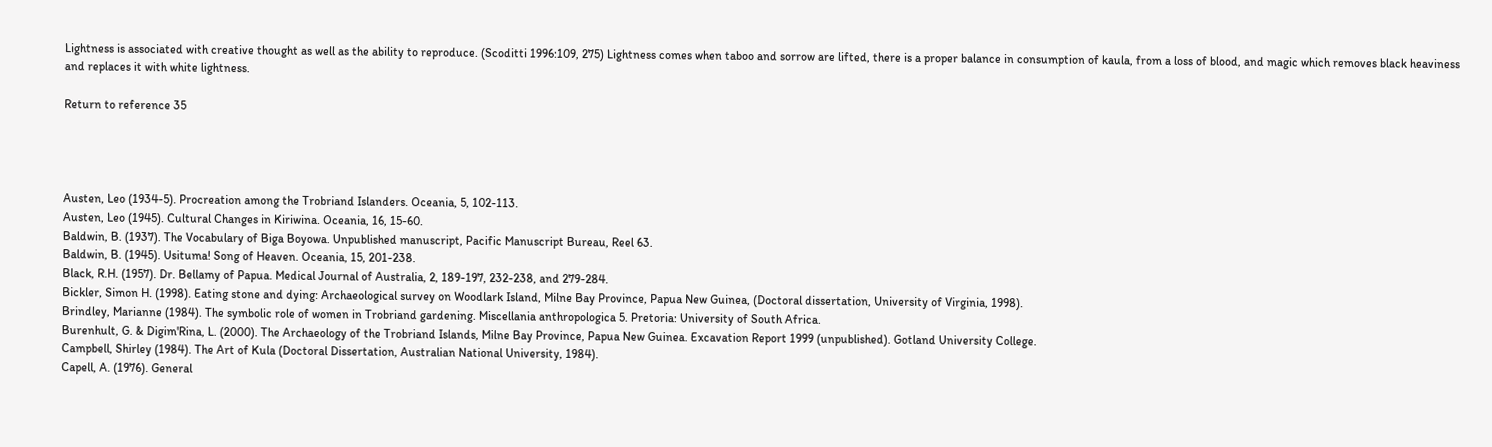Lightness is associated with creative thought as well as the ability to reproduce. (Scoditti 1996:109, 275) Lightness comes when taboo and sorrow are lifted, there is a proper balance in consumption of kaula, from a loss of blood, and magic which removes black heaviness and replaces it with white lightness.

Return to reference 35




Austen, Leo (1934-5). Procreation among the Trobriand Islanders. Oceania, 5, 102-113.
Austen, Leo (1945). Cultural Changes in Kiriwina. Oceania, 16, 15-60.
Baldwin, B. (1937). The Vocabulary of Biga Boyowa. Unpublished manuscript, Pacific Manuscript Bureau, Reel 63.
Baldwin, B. (1945). Usituma! Song of Heaven. Oceania, 15, 201-238.
Black, R.H. (1957). Dr. Bellamy of Papua. Medical Journal of Australia, 2, 189-197, 232-238, and 279-284.
Bickler, Simon H. (1998). Eating stone and dying: Archaeological survey on Woodlark Island, Milne Bay Province, Papua New Guinea, (Doctoral dissertation, University of Virginia, 1998).
Brindley, Marianne (1984). The symbolic role of women in Trobriand gardening. Miscellania anthropologica 5. Pretoria: University of South Africa.
Burenhult, G. & Digim'Rina, L. (2000). The Archaeology of the Trobriand Islands, Milne Bay Province, Papua New Guinea. Excavation Report 1999 (unpublished). Gotland University College.
Campbell, Shirley (1984). The Art of Kula (Doctoral Dissertation, Australian National University, 1984).
Capell, A. (1976). General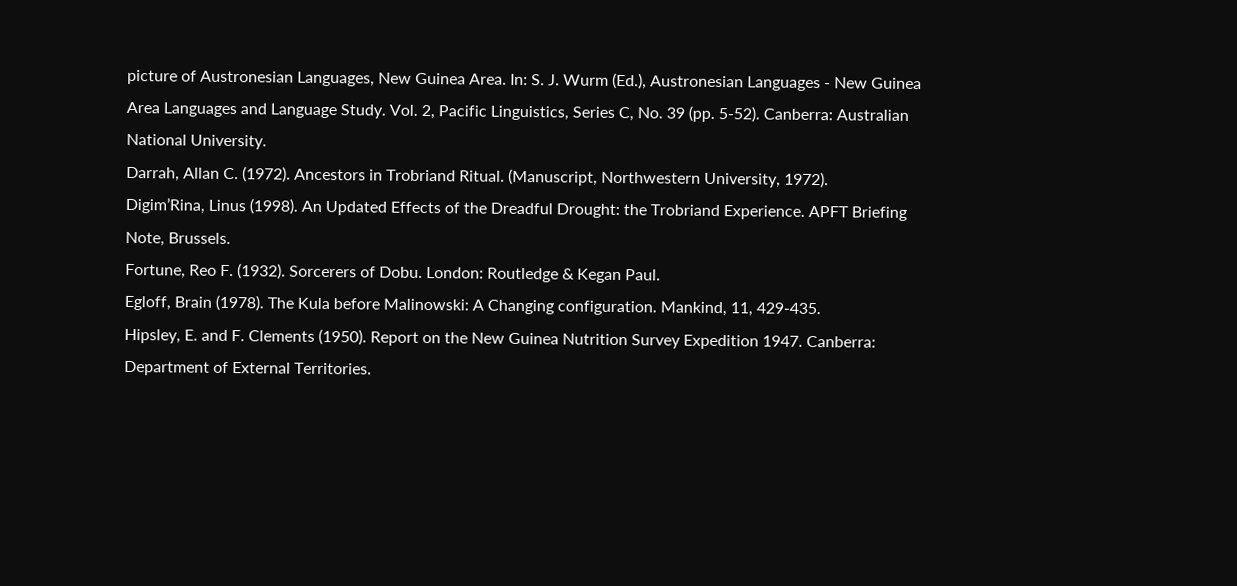picture of Austronesian Languages, New Guinea Area. In: S. J. Wurm (Ed.), Austronesian Languages - New Guinea Area Languages and Language Study. Vol. 2, Pacific Linguistics, Series C, No. 39 (pp. 5-52). Canberra: Australian National University.
Darrah, Allan C. (1972). Ancestors in Trobriand Ritual. (Manuscript, Northwestern University, 1972).
Digim’Rina, Linus (1998). An Updated Effects of the Dreadful Drought: the Trobriand Experience. APFT Briefing Note, Brussels.
Fortune, Reo F. (1932). Sorcerers of Dobu. London: Routledge & Kegan Paul.
Egloff, Brain (1978). The Kula before Malinowski: A Changing configuration. Mankind, 11, 429-435.
Hipsley, E. and F. Clements (1950). Report on the New Guinea Nutrition Survey Expedition 1947. Canberra: Department of External Territories.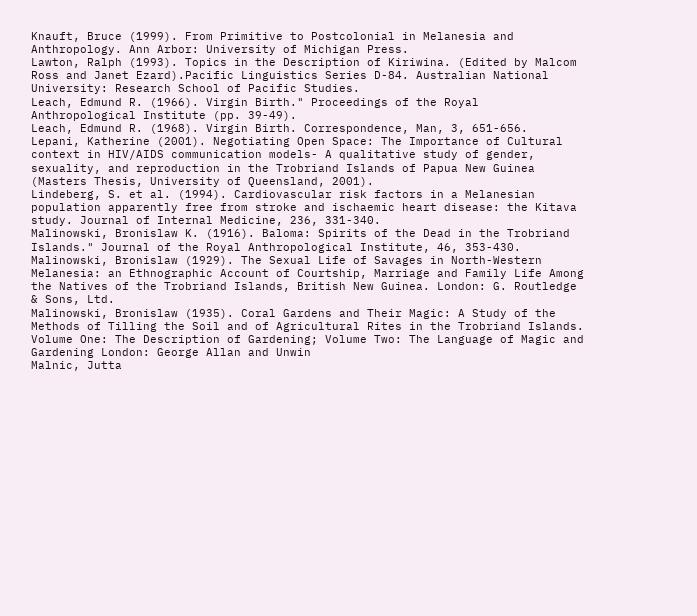Knauft, Bruce (1999). From Primitive to Postcolonial in Melanesia and Anthropology. Ann Arbor: University of Michigan Press.
Lawton, Ralph (1993). Topics in the Description of Kiriwina. (Edited by Malcom Ross and Janet Ezard).Pacific Linguistics Series D-84. Australian National University: Research School of Pacific Studies.
Leach, Edmund R. (1966). Virgin Birth." Proceedings of the Royal Anthropological Institute (pp. 39-49).
Leach, Edmund R. (1968). Virgin Birth. Correspondence, Man, 3, 651-656.
Lepani, Katherine (2001). Negotiating Open Space: The Importance of Cultural context in HIV/AIDS communication models- A qualitative study of gender, sexuality, and reproduction in the Trobriand Islands of Papua New Guinea (Masters Thesis, University of Queensland, 2001).
Lindeberg, S. et al. (1994). Cardiovascular risk factors in a Melanesian population apparently free from stroke and ischaemic heart disease: the Kitava study. Journal of Internal Medicine, 236, 331-340.
Malinowski, Bronislaw K. (1916). Baloma: Spirits of the Dead in the Trobriand Islands." Journal of the Royal Anthropological Institute, 46, 353-430.
Malinowski, Bronislaw (1929). The Sexual Life of Savages in North-Western Melanesia: an Ethnographic Account of Courtship, Marriage and Family Life Among the Natives of the Trobriand Islands, British New Guinea. London: G. Routledge & Sons, Ltd.
Malinowski, Bronislaw (1935). Coral Gardens and Their Magic: A Study of the Methods of Tilling the Soil and of Agricultural Rites in the Trobriand Islands. Volume One: The Description of Gardening; Volume Two: The Language of Magic and Gardening London: George Allan and Unwin
Malnic, Jutta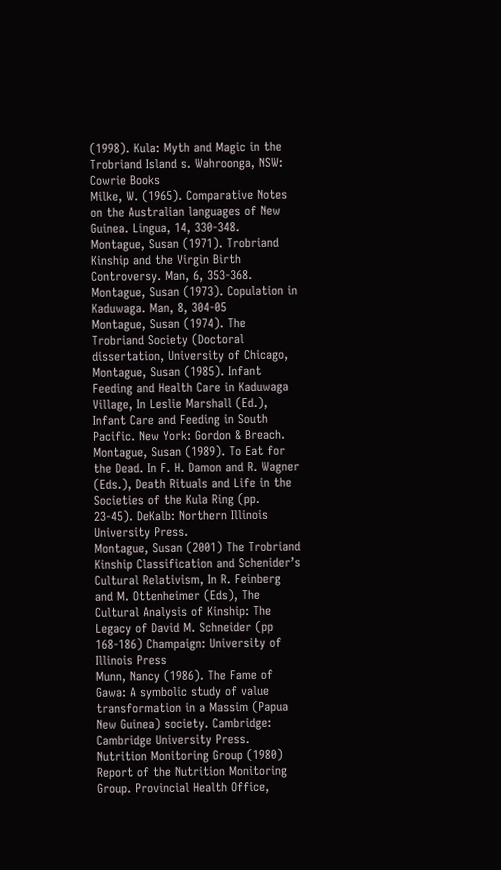(1998). Kula: Myth and Magic in the Trobriand Island s. Wahroonga, NSW: Cowrie Books
Milke, W. (1965). Comparative Notes on the Australian languages of New Guinea. Lingua, 14, 330-348.
Montague, Susan (1971). Trobriand Kinship and the Virgin Birth Controversy. Man, 6, 353-368.
Montague, Susan (1973). Copulation in Kaduwaga. Man, 8, 304-05
Montague, Susan (1974). The Trobriand Society (Doctoral dissertation, University of Chicago,
Montague, Susan (1985). Infant Feeding and Health Care in Kaduwaga Village, In Leslie Marshall (Ed.), Infant Care and Feeding in South Pacific. New York: Gordon & Breach.
Montague, Susan (1989). To Eat for the Dead. In F. H. Damon and R. Wagner (Eds.), Death Rituals and Life in the Societies of the Kula Ring (pp. 23-45). DeKalb: Northern Illinois University Press.
Montague, Susan (2001) The Trobriand Kinship Classification and Schenider’s Cultural Relativism, In R. Feinberg and M. Ottenheimer (Eds), The Cultural Analysis of Kinship: The Legacy of David M. Schneider (pp 168-186) Champaign: University of Illinois Press
Munn, Nancy (1986). The Fame of Gawa: A symbolic study of value transformation in a Massim (Papua New Guinea) society. Cambridge: Cambridge University Press.
Nutrition Monitoring Group (1980) Report of the Nutrition Monitoring Group. Provincial Health Office,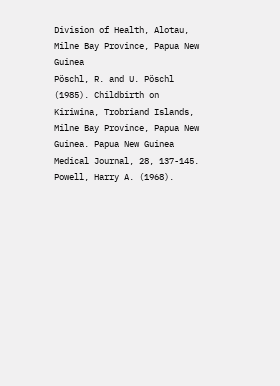Division of Health, Alotau, Milne Bay Province, Papua New Guinea
Pöschl, R. and U. Pöschl (1985). Childbirth on Kiriwina, Trobriand Islands, Milne Bay Province, Papua New Guinea. Papua New Guinea Medical Journal, 28, 137-145.
Powell, Harry A. (1968).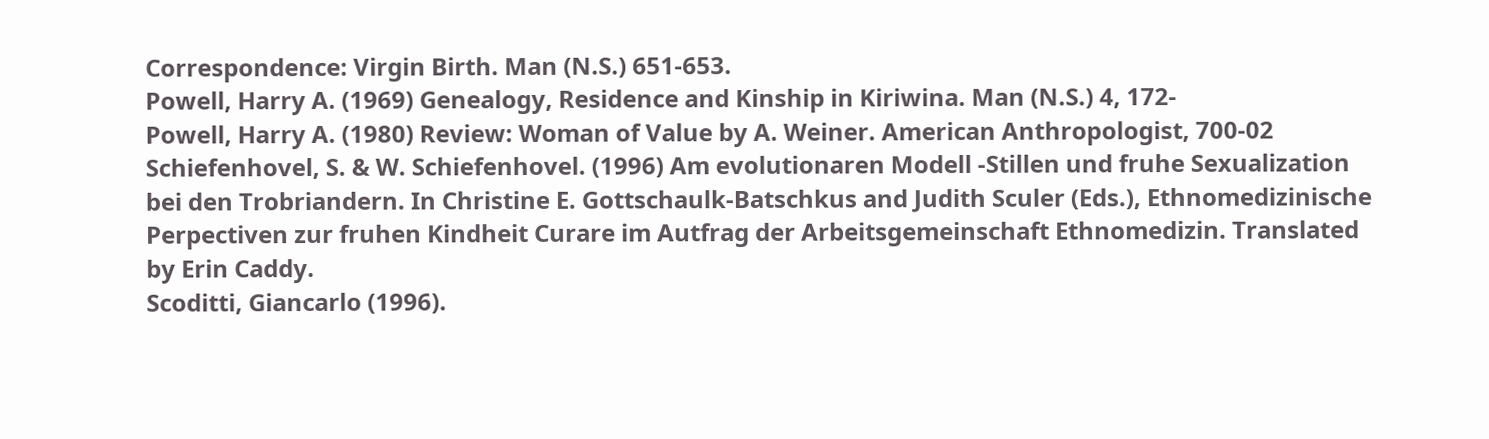Correspondence: Virgin Birth. Man (N.S.) 651-653.
Powell, Harry A. (1969) Genealogy, Residence and Kinship in Kiriwina. Man (N.S.) 4, 172-
Powell, Harry A. (1980) Review: Woman of Value by A. Weiner. American Anthropologist, 700-02
Schiefenhovel, S. & W. Schiefenhovel. (1996) Am evolutionaren Modell -Stillen und fruhe Sexualization bei den Trobriandern. In Christine E. Gottschaulk-Batschkus and Judith Sculer (Eds.), Ethnomedizinische Perpectiven zur fruhen Kindheit Curare im Autfrag der Arbeitsgemeinschaft Ethnomedizin. Translated by Erin Caddy.
Scoditti, Giancarlo (1996).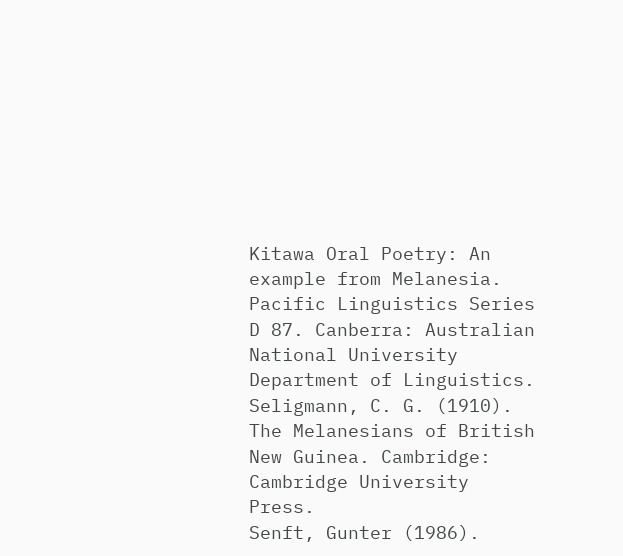Kitawa Oral Poetry: An example from Melanesia. Pacific Linguistics Series D 87. Canberra: Australian National University Department of Linguistics.
Seligmann, C. G. (1910). The Melanesians of British New Guinea. Cambridge: Cambridge University Press.
Senft, Gunter (1986).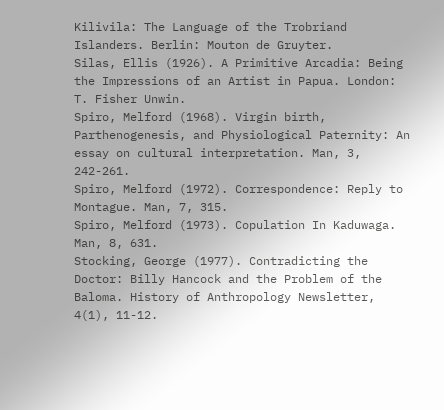Kilivila: The Language of the Trobriand Islanders. Berlin: Mouton de Gruyter.
Silas, Ellis (1926). A Primitive Arcadia: Being the Impressions of an Artist in Papua. London: T. Fisher Unwin.
Spiro, Melford (1968). Virgin birth, Parthenogenesis, and Physiological Paternity: An essay on cultural interpretation. Man, 3, 242-261.
Spiro, Melford (1972). Correspondence: Reply to Montague. Man, 7, 315.
Spiro, Melford (1973). Copulation In Kaduwaga. Man, 8, 631.
Stocking, George (1977). Contradicting the Doctor: Billy Hancock and the Problem of the Baloma. History of Anthropology Newsletter, 4(1), 11-12.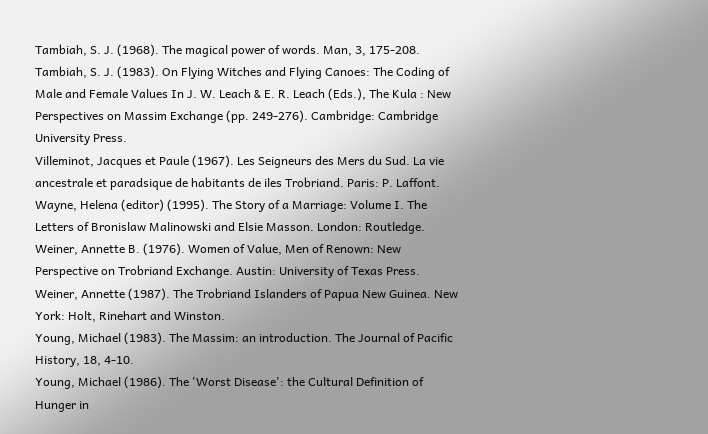Tambiah, S. J. (1968). The magical power of words. Man, 3, 175-208.
Tambiah, S. J. (1983). On Flying Witches and Flying Canoes: The Coding of Male and Female Values In J. W. Leach & E. R. Leach (Eds.), The Kula : New Perspectives on Massim Exchange (pp. 249-276). Cambridge: Cambridge University Press.
Villeminot, Jacques et Paule (1967). Les Seigneurs des Mers du Sud. La vie ancestrale et paradsique de habitants de iles Trobriand. Paris: P. Laffont.
Wayne, Helena (editor) (1995). The Story of a Marriage: Volume I. The Letters of Bronislaw Malinowski and Elsie Masson. London: Routledge.
Weiner, Annette B. (1976). Women of Value, Men of Renown: New Perspective on Trobriand Exchange. Austin: University of Texas Press.
Weiner, Annette (1987). The Trobriand Islanders of Papua New Guinea. New York: Holt, Rinehart and Winston.
Young, Michael (1983). The Massim: an introduction. The Journal of Pacific History, 18, 4-10.
Young, Michael (1986). The 'Worst Disease': the Cultural Definition of Hunger in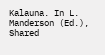Kalauna. In L. Manderson (Ed.), Shared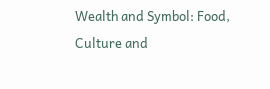Wealth and Symbol: Food, Culture and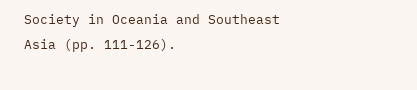Society in Oceania and Southeast Asia (pp. 111-126).